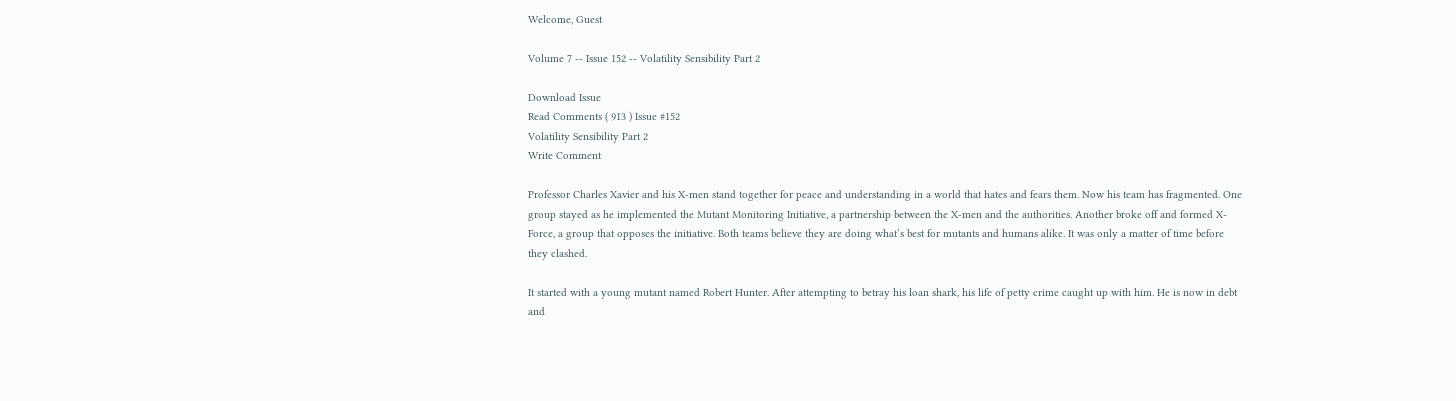Welcome, Guest

Volume 7 -- Issue 152 -- Volatility Sensibility Part 2

Download Issue
Read Comments ( 913 ) Issue #152
Volatility Sensibility Part 2
Write Comment

Professor Charles Xavier and his X-men stand together for peace and understanding in a world that hates and fears them. Now his team has fragmented. One group stayed as he implemented the Mutant Monitoring Initiative, a partnership between the X-men and the authorities. Another broke off and formed X-Force, a group that opposes the initiative. Both teams believe they are doing what’s best for mutants and humans alike. It was only a matter of time before they clashed.

It started with a young mutant named Robert Hunter. After attempting to betray his loan shark, his life of petty crime caught up with him. He is now in debt and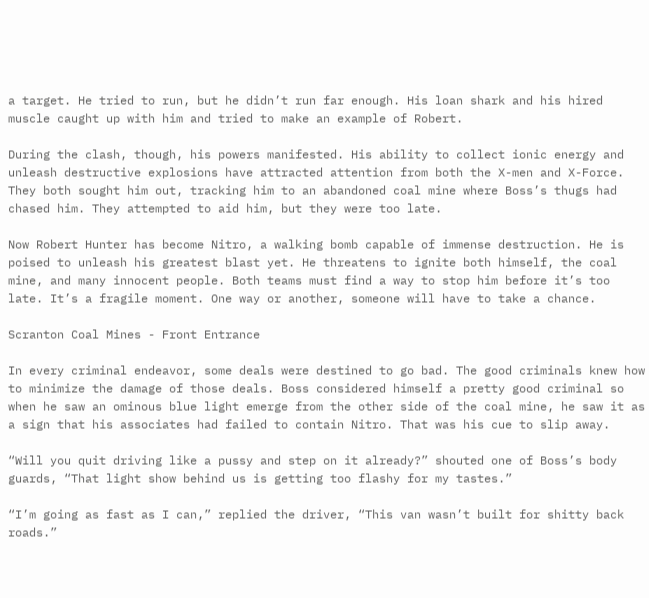a target. He tried to run, but he didn’t run far enough. His loan shark and his hired muscle caught up with him and tried to make an example of Robert.

During the clash, though, his powers manifested. His ability to collect ionic energy and unleash destructive explosions have attracted attention from both the X-men and X-Force. They both sought him out, tracking him to an abandoned coal mine where Boss’s thugs had chased him. They attempted to aid him, but they were too late.

Now Robert Hunter has become Nitro, a walking bomb capable of immense destruction. He is poised to unleash his greatest blast yet. He threatens to ignite both himself, the coal mine, and many innocent people. Both teams must find a way to stop him before it’s too late. It’s a fragile moment. One way or another, someone will have to take a chance.

Scranton Coal Mines - Front Entrance

In every criminal endeavor, some deals were destined to go bad. The good criminals knew how to minimize the damage of those deals. Boss considered himself a pretty good criminal so when he saw an ominous blue light emerge from the other side of the coal mine, he saw it as a sign that his associates had failed to contain Nitro. That was his cue to slip away.

“Will you quit driving like a pussy and step on it already?” shouted one of Boss’s body guards, “That light show behind us is getting too flashy for my tastes.”

“I’m going as fast as I can,” replied the driver, “This van wasn’t built for shitty back roads.”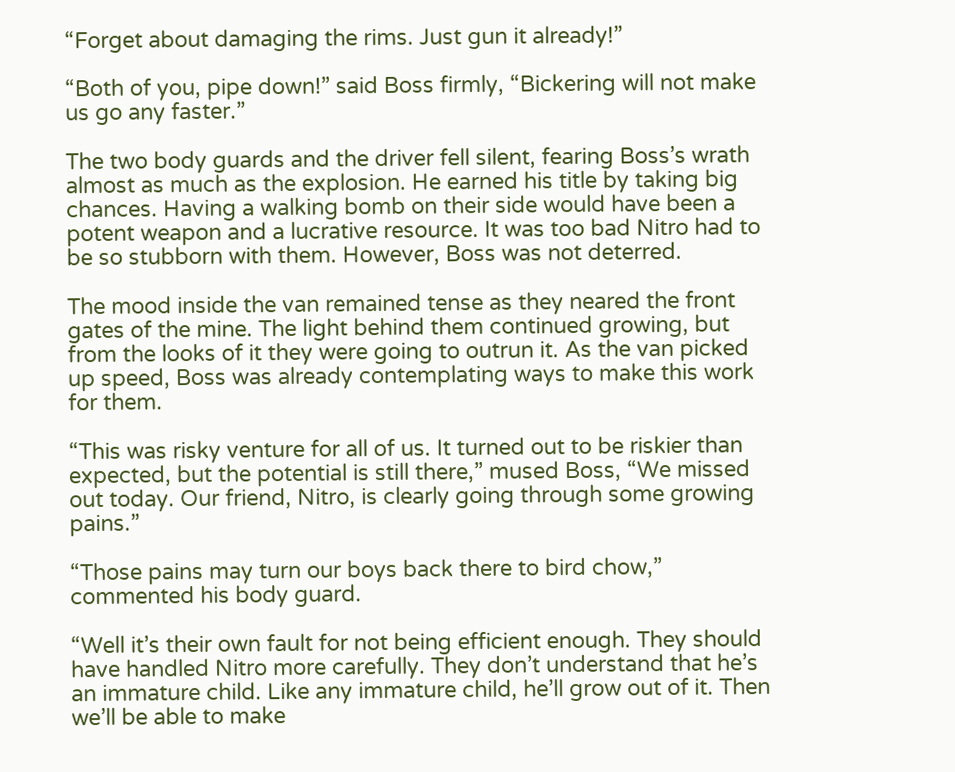“Forget about damaging the rims. Just gun it already!”

“Both of you, pipe down!” said Boss firmly, “Bickering will not make us go any faster.”

The two body guards and the driver fell silent, fearing Boss’s wrath almost as much as the explosion. He earned his title by taking big chances. Having a walking bomb on their side would have been a potent weapon and a lucrative resource. It was too bad Nitro had to be so stubborn with them. However, Boss was not deterred.

The mood inside the van remained tense as they neared the front gates of the mine. The light behind them continued growing, but from the looks of it they were going to outrun it. As the van picked up speed, Boss was already contemplating ways to make this work for them.

“This was risky venture for all of us. It turned out to be riskier than expected, but the potential is still there,” mused Boss, “We missed out today. Our friend, Nitro, is clearly going through some growing pains.”

“Those pains may turn our boys back there to bird chow,” commented his body guard.

“Well it’s their own fault for not being efficient enough. They should have handled Nitro more carefully. They don’t understand that he’s an immature child. Like any immature child, he’ll grow out of it. Then we’ll be able to make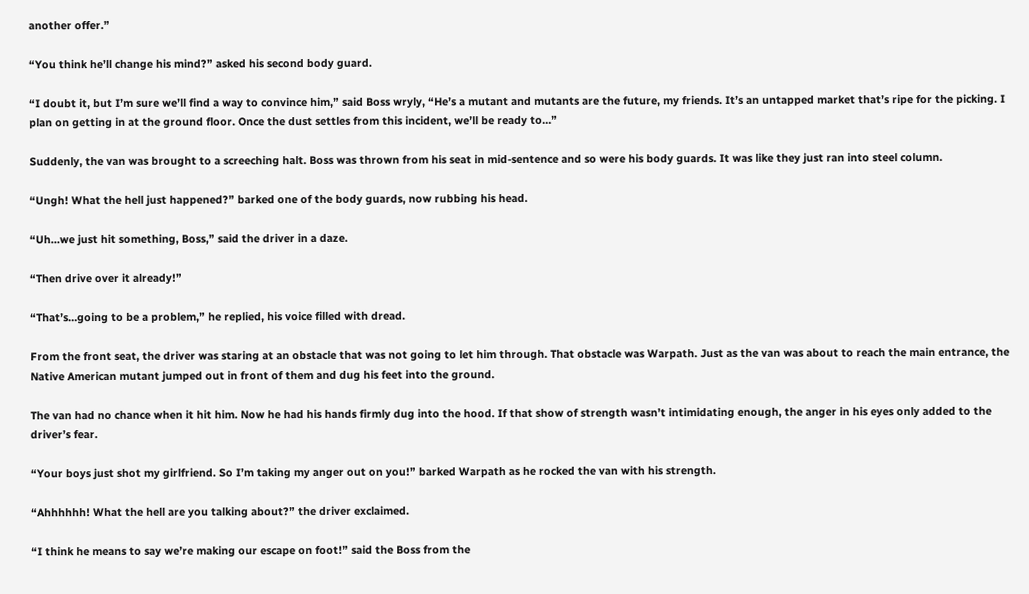another offer.”

“You think he’ll change his mind?” asked his second body guard.

“I doubt it, but I’m sure we’ll find a way to convince him,” said Boss wryly, “He’s a mutant and mutants are the future, my friends. It’s an untapped market that’s ripe for the picking. I plan on getting in at the ground floor. Once the dust settles from this incident, we’ll be ready to…”

Suddenly, the van was brought to a screeching halt. Boss was thrown from his seat in mid-sentence and so were his body guards. It was like they just ran into steel column.

“Ungh! What the hell just happened?” barked one of the body guards, now rubbing his head.

“Uh…we just hit something, Boss,” said the driver in a daze.

“Then drive over it already!”

“That’s…going to be a problem,” he replied, his voice filled with dread.

From the front seat, the driver was staring at an obstacle that was not going to let him through. That obstacle was Warpath. Just as the van was about to reach the main entrance, the Native American mutant jumped out in front of them and dug his feet into the ground.

The van had no chance when it hit him. Now he had his hands firmly dug into the hood. If that show of strength wasn’t intimidating enough, the anger in his eyes only added to the driver’s fear.

“Your boys just shot my girlfriend. So I’m taking my anger out on you!” barked Warpath as he rocked the van with his strength.

“Ahhhhhh! What the hell are you talking about?” the driver exclaimed.

“I think he means to say we’re making our escape on foot!” said the Boss from the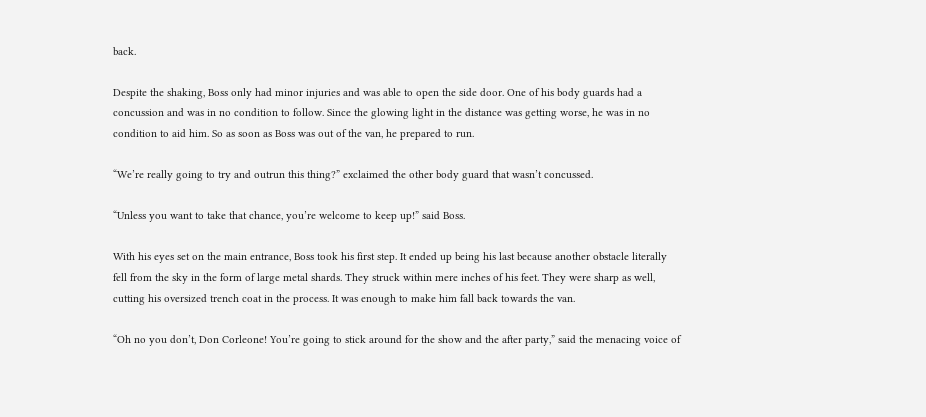back.

Despite the shaking, Boss only had minor injuries and was able to open the side door. One of his body guards had a concussion and was in no condition to follow. Since the glowing light in the distance was getting worse, he was in no condition to aid him. So as soon as Boss was out of the van, he prepared to run.

“We’re really going to try and outrun this thing?” exclaimed the other body guard that wasn’t concussed.

“Unless you want to take that chance, you’re welcome to keep up!” said Boss.

With his eyes set on the main entrance, Boss took his first step. It ended up being his last because another obstacle literally fell from the sky in the form of large metal shards. They struck within mere inches of his feet. They were sharp as well, cutting his oversized trench coat in the process. It was enough to make him fall back towards the van.

“Oh no you don’t, Don Corleone! You’re going to stick around for the show and the after party,” said the menacing voice of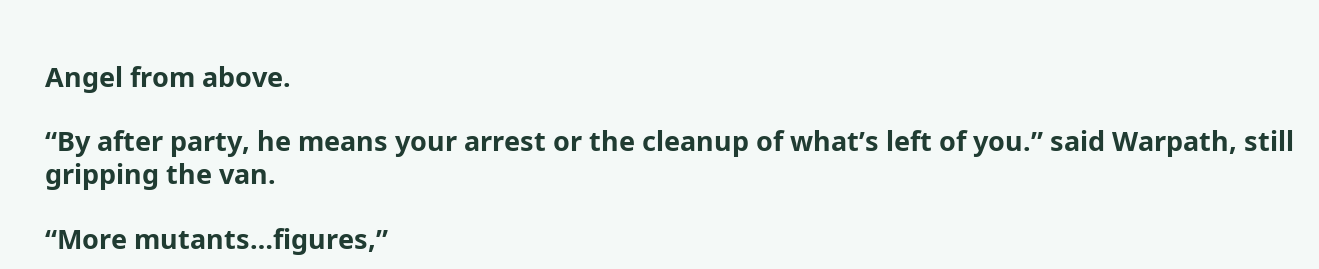Angel from above.

“By after party, he means your arrest or the cleanup of what’s left of you.” said Warpath, still gripping the van.

“More mutants…figures,”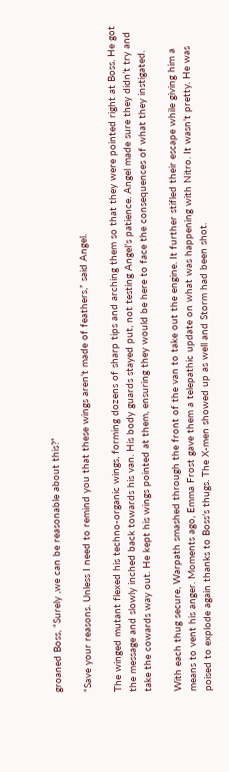groaned Boss, “Surely ,we can be reasonable about this?”

“Save your reasons. Unless I need to remind you that these wings aren’t made of feathers,” said Angel.

The winged mutant flexed his techno-organic wings, forming dozens of sharp tips and arching them so that they were pointed right at Boss. He got the message and slowly inched back towards his van. His body guards stayed put, not testing Angel’s patience. Angel made sure they didn’t try and take the cowards way out. He kept his wings pointed at them, ensuring they would be here to face the consequences of what they instigated.

With each thug secure, Warpath smashed through the front of the van to take out the engine. It further stifled their escape while giving him a means to vent his anger. Moments ago, Emma Frost gave them a telepathic update on what was happening with Nitro. It wasn’t pretty. He was poised to explode again thanks to Boss’s thugs. The X-men showed up as well and Storm had been shot.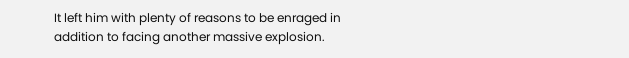It left him with plenty of reasons to be enraged in addition to facing another massive explosion.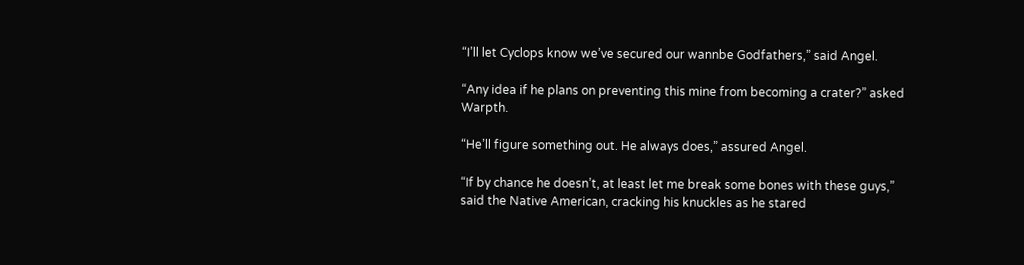“I’ll let Cyclops know we’ve secured our wannbe Godfathers,” said Angel.

“Any idea if he plans on preventing this mine from becoming a crater?” asked Warpth.

“He’ll figure something out. He always does,” assured Angel.

“If by chance he doesn’t, at least let me break some bones with these guys,” said the Native American, cracking his knuckles as he stared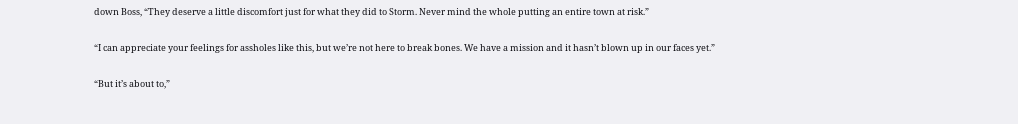down Boss, “They deserve a little discomfort just for what they did to Storm. Never mind the whole putting an entire town at risk.”

“I can appreciate your feelings for assholes like this, but we’re not here to break bones. We have a mission and it hasn’t blown up in our faces yet.”

“But it’s about to,”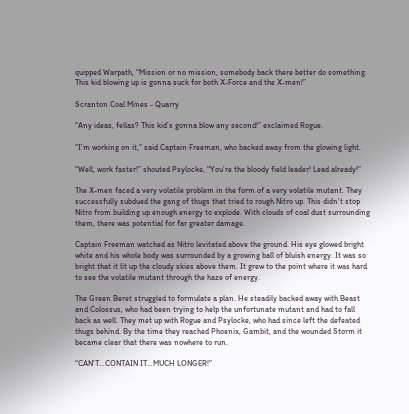quipped Warpath, “Mission or no mission, somebody back there better do something. This kid blowing up is gonna suck for both X-Force and the X-men!”

Scranton Coal Mines - Quarry

“Any ideas, fellas? This kid’s gonna blow any second!” exclaimed Rogue.

“I’m working on it,” said Captain Freeman, who backed away from the glowing light.

“Well, work faster!” shouted Psylocke, “You’re the bloody field leader! Lead already!”

The X-men faced a very volatile problem in the form of a very volatile mutant. They successfully subdued the gang of thugs that tried to rough Nitro up. This didn’t stop Nitro from building up enough energy to explode. With clouds of coal dust surrounding them, there was potential for far greater damage.

Captain Freeman watched as Nitro levitated above the ground. His eye glowed bright white and his whole body was surrounded by a growing ball of bluish energy. It was so bright that it lit up the cloudy skies above them. It grew to the point where it was hard to see the volatile mutant through the haze of energy.

The Green Beret struggled to formulate a plan. He steadily backed away with Beast and Colossus, who had been trying to help the unfortunate mutant and had to fall back as well. They met up with Rogue and Psylocke, who had since left the defeated thugs behind. By the time they reached Phoenix, Gambit, and the wounded Storm it became clear that there was nowhere to run.

“CAN’T…CONTAIN IT…MUCH LONGER!”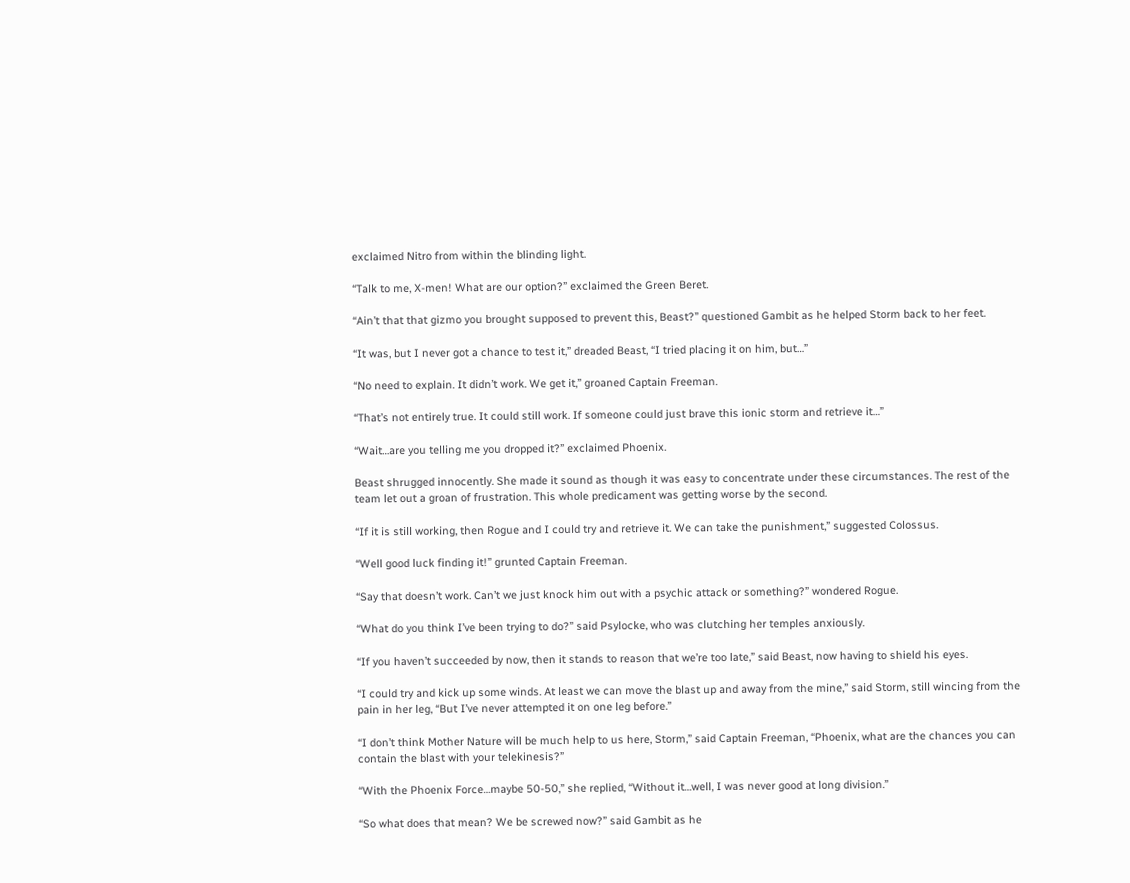exclaimed Nitro from within the blinding light.

“Talk to me, X-men! What are our option?” exclaimed the Green Beret.

“Ain’t that that gizmo you brought supposed to prevent this, Beast?” questioned Gambit as he helped Storm back to her feet.

“It was, but I never got a chance to test it,” dreaded Beast, “I tried placing it on him, but…”

“No need to explain. It didn’t work. We get it,” groaned Captain Freeman.

“That’s not entirely true. It could still work. If someone could just brave this ionic storm and retrieve it…”

“Wait…are you telling me you dropped it?” exclaimed Phoenix.

Beast shrugged innocently. She made it sound as though it was easy to concentrate under these circumstances. The rest of the team let out a groan of frustration. This whole predicament was getting worse by the second.

“If it is still working, then Rogue and I could try and retrieve it. We can take the punishment,” suggested Colossus.

“Well good luck finding it!” grunted Captain Freeman.

“Say that doesn’t work. Can’t we just knock him out with a psychic attack or something?” wondered Rogue.

“What do you think I’ve been trying to do?” said Psylocke, who was clutching her temples anxiously.

“If you haven’t succeeded by now, then it stands to reason that we’re too late,” said Beast, now having to shield his eyes.

“I could try and kick up some winds. At least we can move the blast up and away from the mine,” said Storm, still wincing from the pain in her leg, “But I’ve never attempted it on one leg before.”

“I don’t think Mother Nature will be much help to us here, Storm,” said Captain Freeman, “Phoenix, what are the chances you can contain the blast with your telekinesis?”

“With the Phoenix Force…maybe 50-50,” she replied, “Without it…well, I was never good at long division.”

“So what does that mean? We be screwed now?” said Gambit as he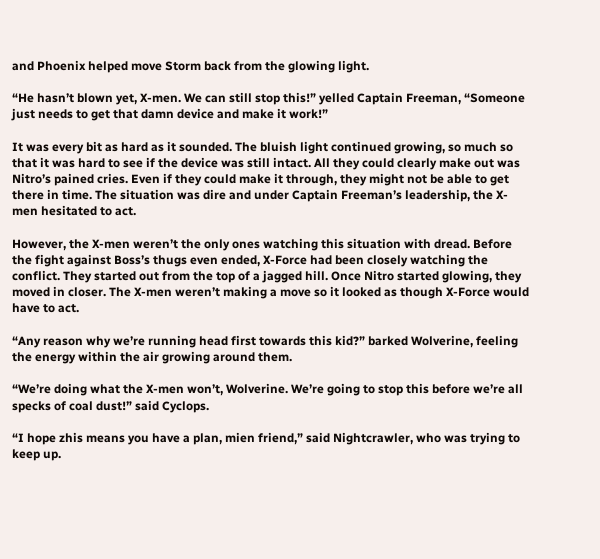and Phoenix helped move Storm back from the glowing light.

“He hasn’t blown yet, X-men. We can still stop this!” yelled Captain Freeman, “Someone just needs to get that damn device and make it work!”

It was every bit as hard as it sounded. The bluish light continued growing, so much so that it was hard to see if the device was still intact. All they could clearly make out was Nitro’s pained cries. Even if they could make it through, they might not be able to get there in time. The situation was dire and under Captain Freeman’s leadership, the X-men hesitated to act.

However, the X-men weren’t the only ones watching this situation with dread. Before the fight against Boss’s thugs even ended, X-Force had been closely watching the conflict. They started out from the top of a jagged hill. Once Nitro started glowing, they moved in closer. The X-men weren’t making a move so it looked as though X-Force would have to act.

“Any reason why we’re running head first towards this kid?” barked Wolverine, feeling the energy within the air growing around them.

“We’re doing what the X-men won’t, Wolverine. We’re going to stop this before we’re all specks of coal dust!” said Cyclops.

“I hope zhis means you have a plan, mien friend,” said Nightcrawler, who was trying to keep up.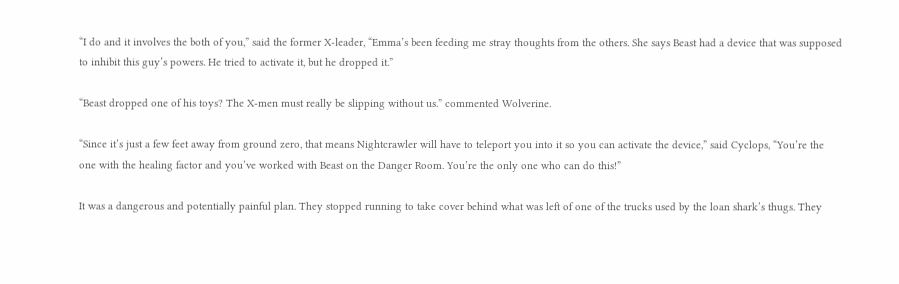“I do and it involves the both of you,” said the former X-leader, “Emma’s been feeding me stray thoughts from the others. She says Beast had a device that was supposed to inhibit this guy’s powers. He tried to activate it, but he dropped it.”

“Beast dropped one of his toys? The X-men must really be slipping without us.” commented Wolverine.

“Since it’s just a few feet away from ground zero, that means Nightcrawler will have to teleport you into it so you can activate the device,” said Cyclops, “You’re the one with the healing factor and you’ve worked with Beast on the Danger Room. You’re the only one who can do this!”

It was a dangerous and potentially painful plan. They stopped running to take cover behind what was left of one of the trucks used by the loan shark’s thugs. They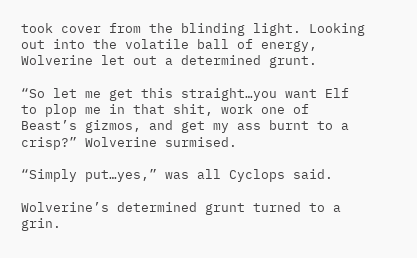took cover from the blinding light. Looking out into the volatile ball of energy, Wolverine let out a determined grunt.

“So let me get this straight…you want Elf to plop me in that shit, work one of Beast’s gizmos, and get my ass burnt to a crisp?” Wolverine surmised.

“Simply put…yes,” was all Cyclops said.

Wolverine’s determined grunt turned to a grin.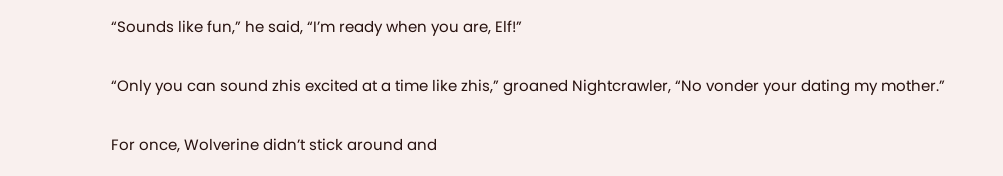“Sounds like fun,” he said, “I’m ready when you are, Elf!”

“Only you can sound zhis excited at a time like zhis,” groaned Nightcrawler, “No vonder your dating my mother.”

For once, Wolverine didn’t stick around and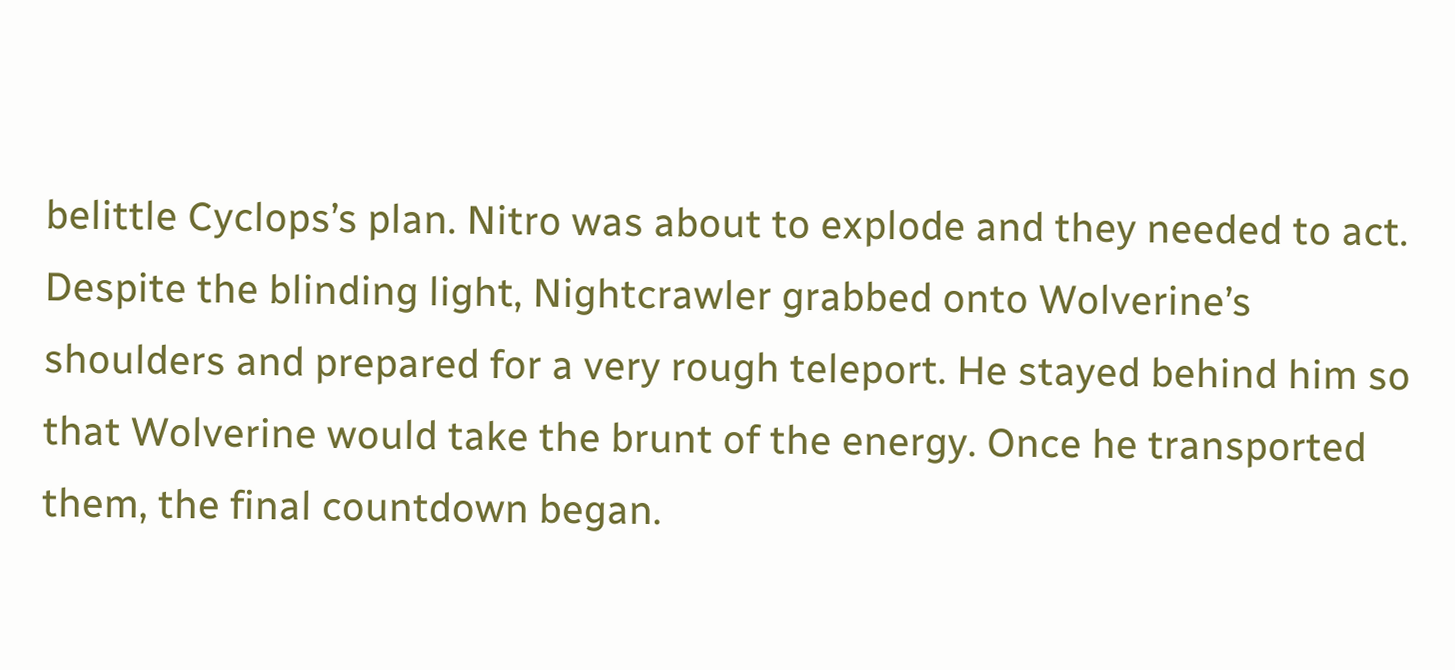belittle Cyclops’s plan. Nitro was about to explode and they needed to act. Despite the blinding light, Nightcrawler grabbed onto Wolverine’s shoulders and prepared for a very rough teleport. He stayed behind him so that Wolverine would take the brunt of the energy. Once he transported them, the final countdown began.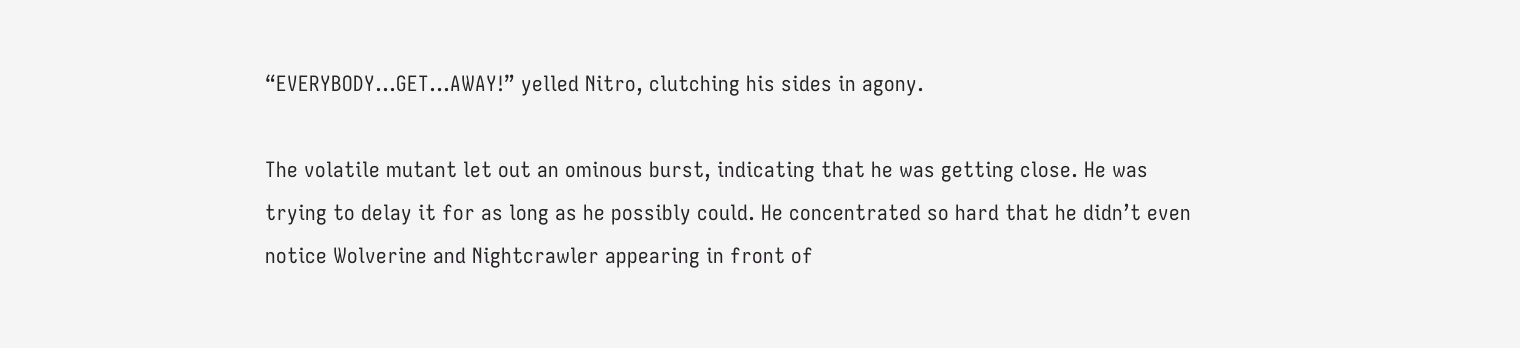“EVERYBODY…GET…AWAY!” yelled Nitro, clutching his sides in agony.

The volatile mutant let out an ominous burst, indicating that he was getting close. He was trying to delay it for as long as he possibly could. He concentrated so hard that he didn’t even notice Wolverine and Nightcrawler appearing in front of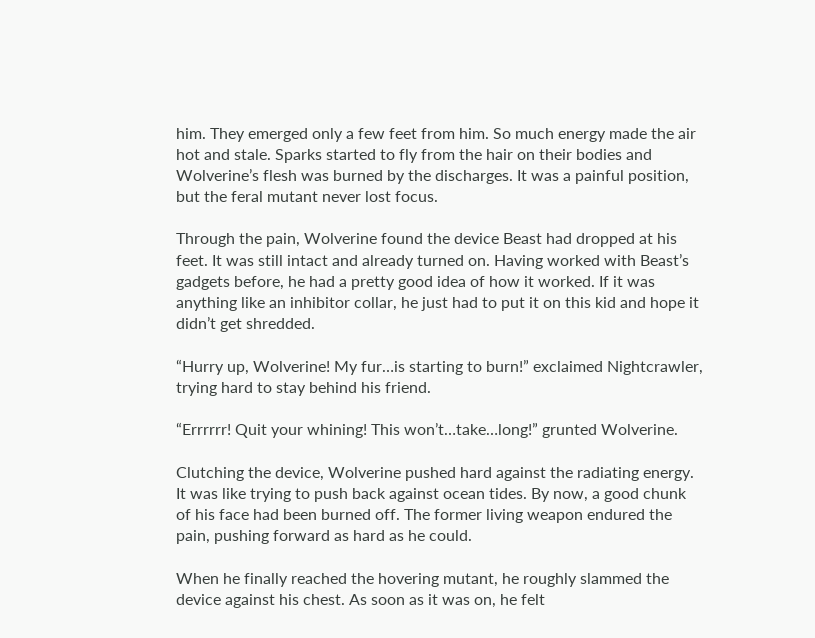him. They emerged only a few feet from him. So much energy made the air hot and stale. Sparks started to fly from the hair on their bodies and Wolverine’s flesh was burned by the discharges. It was a painful position, but the feral mutant never lost focus.

Through the pain, Wolverine found the device Beast had dropped at his feet. It was still intact and already turned on. Having worked with Beast’s gadgets before, he had a pretty good idea of how it worked. If it was anything like an inhibitor collar, he just had to put it on this kid and hope it didn’t get shredded.

“Hurry up, Wolverine! My fur…is starting to burn!” exclaimed Nightcrawler, trying hard to stay behind his friend.

“Errrrrr! Quit your whining! This won’t…take…long!” grunted Wolverine.

Clutching the device, Wolverine pushed hard against the radiating energy. It was like trying to push back against ocean tides. By now, a good chunk of his face had been burned off. The former living weapon endured the pain, pushing forward as hard as he could.

When he finally reached the hovering mutant, he roughly slammed the device against his chest. As soon as it was on, he felt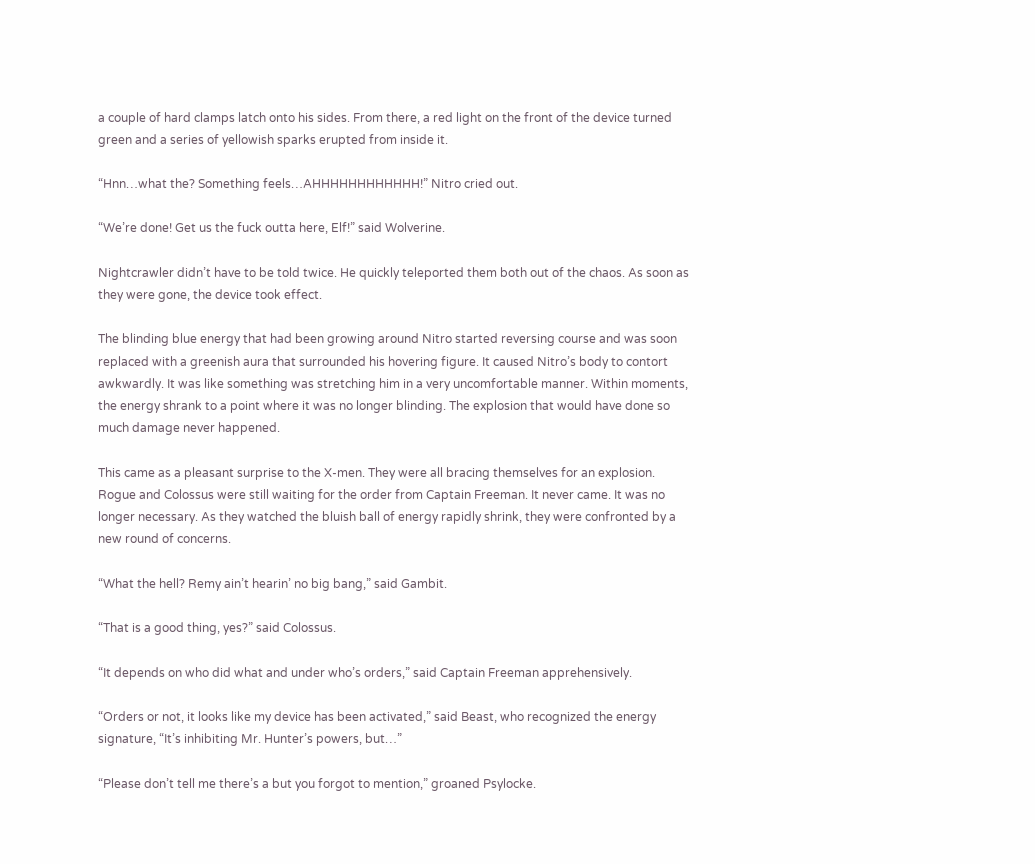a couple of hard clamps latch onto his sides. From there, a red light on the front of the device turned green and a series of yellowish sparks erupted from inside it.

“Hnn…what the? Something feels…AHHHHHHHHHHHH!” Nitro cried out.

“We’re done! Get us the fuck outta here, Elf!” said Wolverine.

Nightcrawler didn’t have to be told twice. He quickly teleported them both out of the chaos. As soon as they were gone, the device took effect.

The blinding blue energy that had been growing around Nitro started reversing course and was soon replaced with a greenish aura that surrounded his hovering figure. It caused Nitro’s body to contort awkwardly. It was like something was stretching him in a very uncomfortable manner. Within moments, the energy shrank to a point where it was no longer blinding. The explosion that would have done so much damage never happened.

This came as a pleasant surprise to the X-men. They were all bracing themselves for an explosion. Rogue and Colossus were still waiting for the order from Captain Freeman. It never came. It was no longer necessary. As they watched the bluish ball of energy rapidly shrink, they were confronted by a new round of concerns.

“What the hell? Remy ain’t hearin’ no big bang,” said Gambit.

“That is a good thing, yes?” said Colossus.

“It depends on who did what and under who’s orders,” said Captain Freeman apprehensively.

“Orders or not, it looks like my device has been activated,” said Beast, who recognized the energy signature, “It’s inhibiting Mr. Hunter’s powers, but…”

“Please don’t tell me there’s a but you forgot to mention,” groaned Psylocke.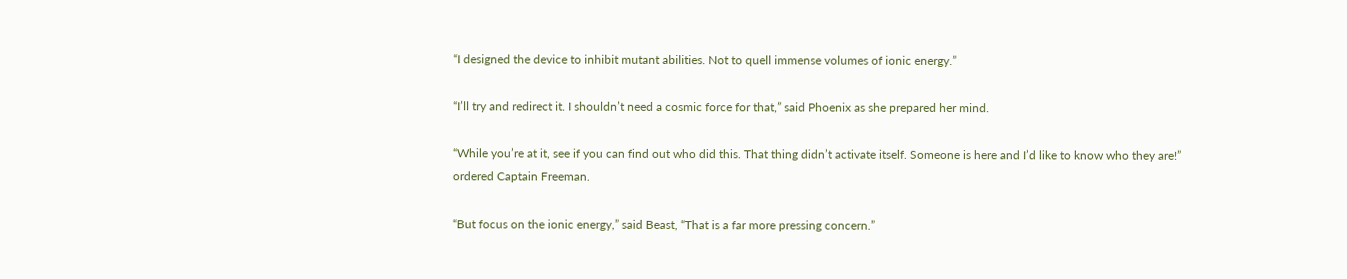“I designed the device to inhibit mutant abilities. Not to quell immense volumes of ionic energy.”

“I’ll try and redirect it. I shouldn’t need a cosmic force for that,” said Phoenix as she prepared her mind.

“While you’re at it, see if you can find out who did this. That thing didn’t activate itself. Someone is here and I’d like to know who they are!” ordered Captain Freeman.

“But focus on the ionic energy,” said Beast, “That is a far more pressing concern.”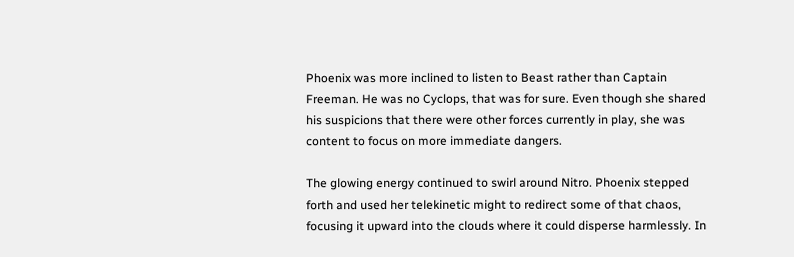Phoenix was more inclined to listen to Beast rather than Captain Freeman. He was no Cyclops, that was for sure. Even though she shared his suspicions that there were other forces currently in play, she was content to focus on more immediate dangers.

The glowing energy continued to swirl around Nitro. Phoenix stepped forth and used her telekinetic might to redirect some of that chaos, focusing it upward into the clouds where it could disperse harmlessly. In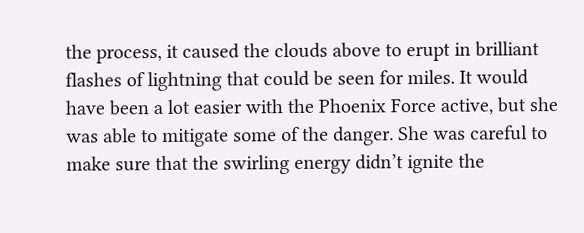the process, it caused the clouds above to erupt in brilliant flashes of lightning that could be seen for miles. It would have been a lot easier with the Phoenix Force active, but she was able to mitigate some of the danger. She was careful to make sure that the swirling energy didn’t ignite the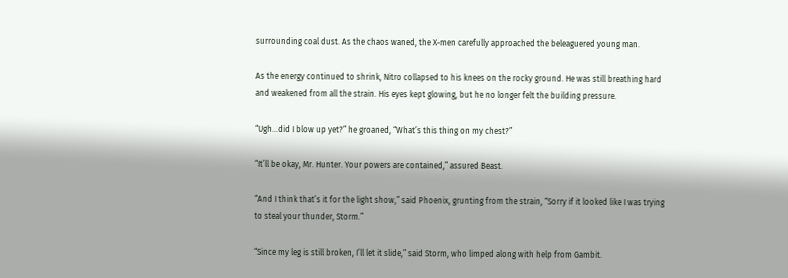surrounding coal dust. As the chaos waned, the X-men carefully approached the beleaguered young man.

As the energy continued to shrink, Nitro collapsed to his knees on the rocky ground. He was still breathing hard and weakened from all the strain. His eyes kept glowing, but he no longer felt the building pressure.

“Ugh…did I blow up yet?” he groaned, “What’s this thing on my chest?”

“It’ll be okay, Mr. Hunter. Your powers are contained,” assured Beast.

“And I think that’s it for the light show,” said Phoenix, grunting from the strain, “Sorry if it looked like I was trying to steal your thunder, Storm.”

“Since my leg is still broken, I’ll let it slide,” said Storm, who limped along with help from Gambit.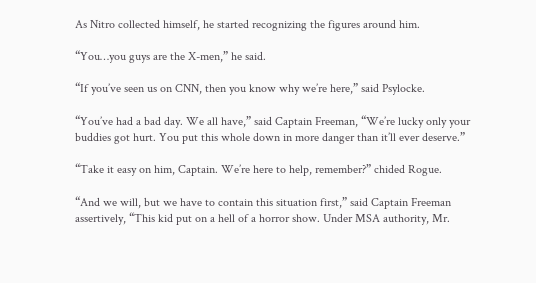As Nitro collected himself, he started recognizing the figures around him.

“You…you guys are the X-men,” he said.

“If you’ve seen us on CNN, then you know why we’re here,” said Psylocke.

“You’ve had a bad day. We all have,” said Captain Freeman, “We’re lucky only your buddies got hurt. You put this whole down in more danger than it’ll ever deserve.”

“Take it easy on him, Captain. We’re here to help, remember?” chided Rogue.

“And we will, but we have to contain this situation first,” said Captain Freeman assertively, “This kid put on a hell of a horror show. Under MSA authority, Mr.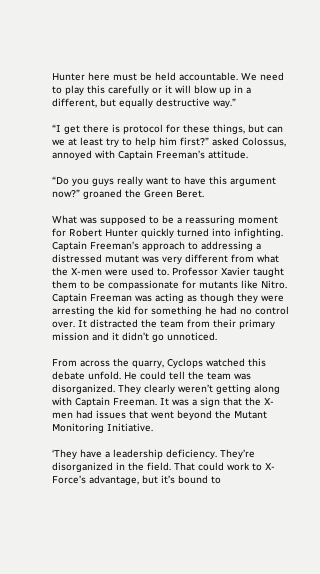Hunter here must be held accountable. We need to play this carefully or it will blow up in a different, but equally destructive way.”

“I get there is protocol for these things, but can we at least try to help him first?” asked Colossus, annoyed with Captain Freeman’s attitude.

“Do you guys really want to have this argument now?” groaned the Green Beret.

What was supposed to be a reassuring moment for Robert Hunter quickly turned into infighting. Captain Freeman’s approach to addressing a distressed mutant was very different from what the X-men were used to. Professor Xavier taught them to be compassionate for mutants like Nitro. Captain Freeman was acting as though they were arresting the kid for something he had no control over. It distracted the team from their primary mission and it didn’t go unnoticed.

From across the quarry, Cyclops watched this debate unfold. He could tell the team was disorganized. They clearly weren’t getting along with Captain Freeman. It was a sign that the X-men had issues that went beyond the Mutant Monitoring Initiative.

‘They have a leadership deficiency. They’re disorganized in the field. That could work to X-Force’s advantage, but it’s bound to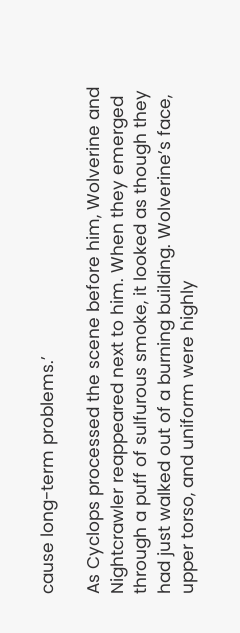cause long-term problems.’

As Cyclops processed the scene before him, Wolverine and Nightcrawler reappeared next to him. When they emerged through a puff of sulfurous smoke, it looked as though they had just walked out of a burning building. Wolverine’s face, upper torso, and uniform were highly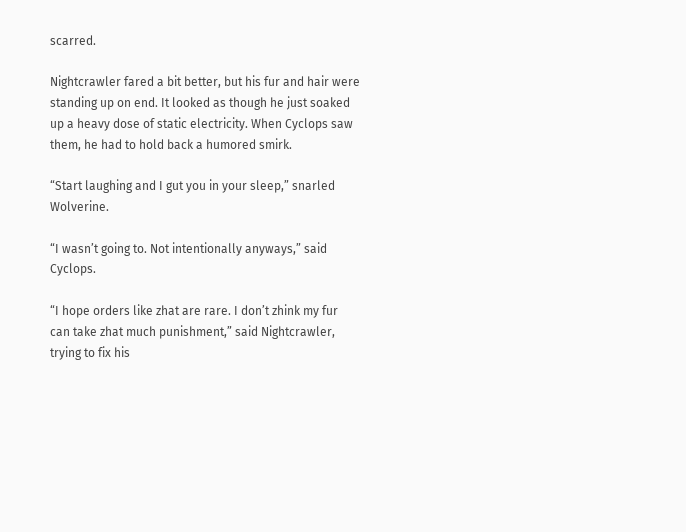scarred.

Nightcrawler fared a bit better, but his fur and hair were standing up on end. It looked as though he just soaked up a heavy dose of static electricity. When Cyclops saw them, he had to hold back a humored smirk.

“Start laughing and I gut you in your sleep,” snarled Wolverine.

“I wasn’t going to. Not intentionally anyways,” said Cyclops.

“I hope orders like zhat are rare. I don’t zhink my fur can take zhat much punishment,” said Nightcrawler, trying to fix his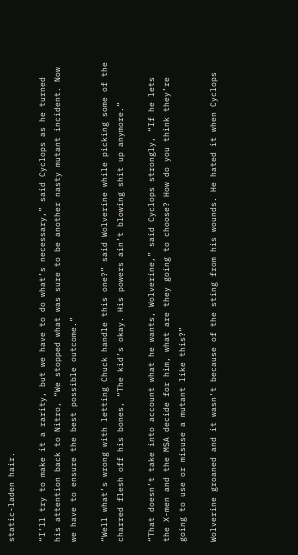static-laden hair.

“I’ll try to make it a rarity, but we have to do what’s necessary,” said Cyclops as he turned his attention back to Nitro, “We stopped what was sure to be another nasty mutant incident. Now we have to ensure the best possible outcome.”

“Well what’s wrong with letting Chuck handle this one?” said Wolverine while picking some of the charred flesh off his bones, “The kid’s okay. His powers ain’t blowing shit up anymore.”

“That doesn’t take into account what he wants, Wolverine,” said Cyclops strongly, “If he lets the X-men and the MSA decide for him, what are they going to choose? How do you think they’re going to use or misuse a mutant like this?”

Wolverine groaned and it wasn’t because of the sting from his wounds. He hated it when Cyclops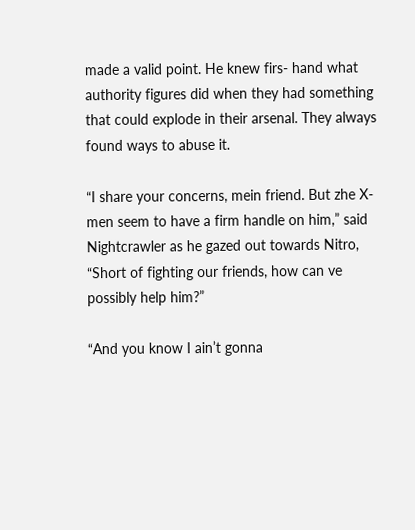made a valid point. He knew firs- hand what authority figures did when they had something that could explode in their arsenal. They always found ways to abuse it.

“I share your concerns, mein friend. But zhe X-men seem to have a firm handle on him,” said Nightcrawler as he gazed out towards Nitro, “Short of fighting our friends, how can ve possibly help him?”

“And you know I ain’t gonna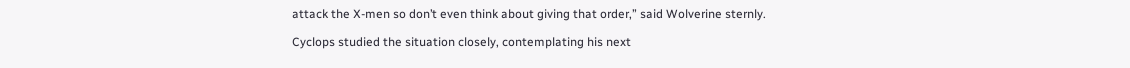attack the X-men so don’t even think about giving that order,” said Wolverine sternly.

Cyclops studied the situation closely, contemplating his next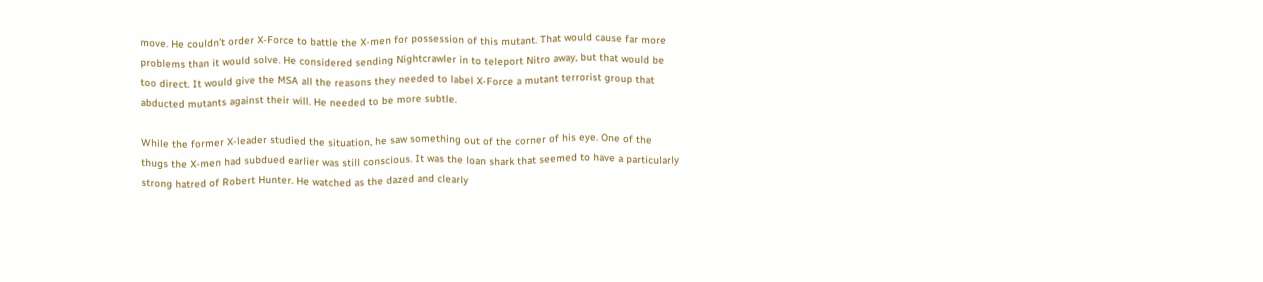move. He couldn’t order X-Force to battle the X-men for possession of this mutant. That would cause far more problems than it would solve. He considered sending Nightcrawler in to teleport Nitro away, but that would be too direct. It would give the MSA all the reasons they needed to label X-Force a mutant terrorist group that abducted mutants against their will. He needed to be more subtle.

While the former X-leader studied the situation, he saw something out of the corner of his eye. One of the thugs the X-men had subdued earlier was still conscious. It was the loan shark that seemed to have a particularly strong hatred of Robert Hunter. He watched as the dazed and clearly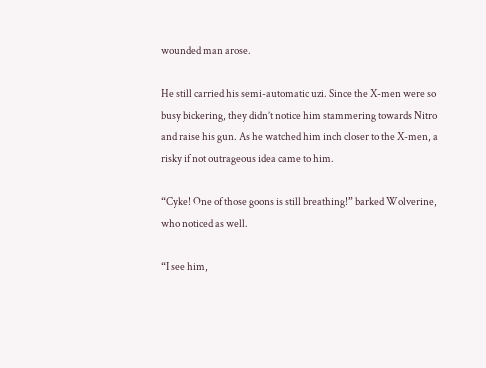wounded man arose.

He still carried his semi-automatic uzi. Since the X-men were so busy bickering, they didn’t notice him stammering towards Nitro and raise his gun. As he watched him inch closer to the X-men, a risky if not outrageous idea came to him.

“Cyke! One of those goons is still breathing!” barked Wolverine, who noticed as well.

“I see him,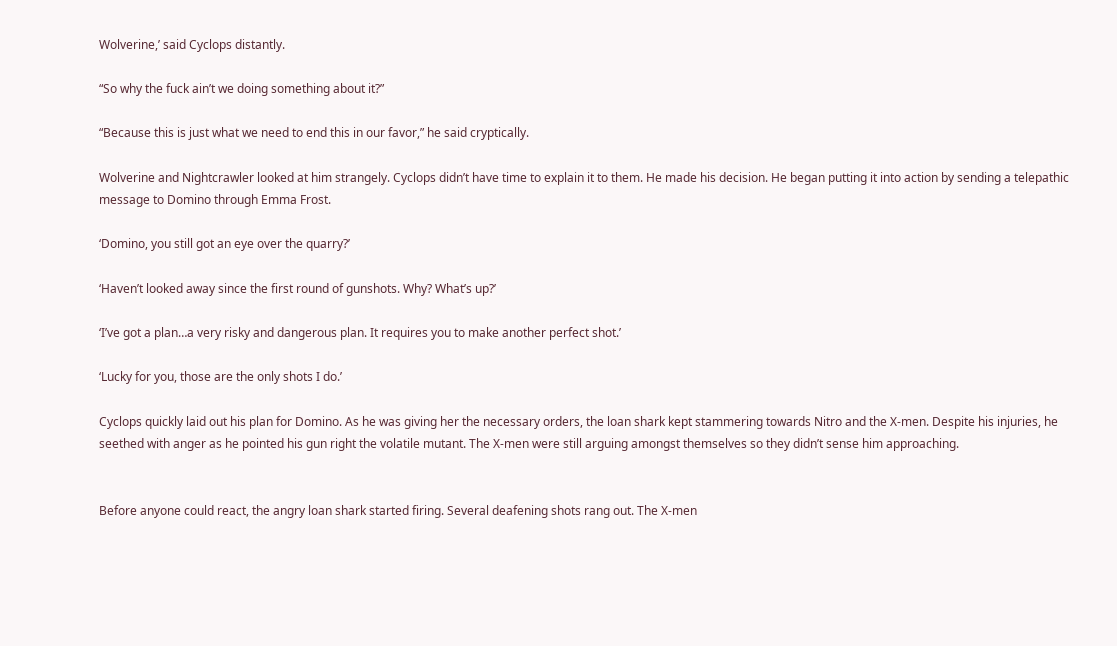Wolverine,’ said Cyclops distantly.

“So why the fuck ain’t we doing something about it?”

“Because this is just what we need to end this in our favor,” he said cryptically.

Wolverine and Nightcrawler looked at him strangely. Cyclops didn’t have time to explain it to them. He made his decision. He began putting it into action by sending a telepathic message to Domino through Emma Frost.

‘Domino, you still got an eye over the quarry?’

‘Haven’t looked away since the first round of gunshots. Why? What’s up?’

‘I’ve got a plan…a very risky and dangerous plan. It requires you to make another perfect shot.’

‘Lucky for you, those are the only shots I do.’

Cyclops quickly laid out his plan for Domino. As he was giving her the necessary orders, the loan shark kept stammering towards Nitro and the X-men. Despite his injuries, he seethed with anger as he pointed his gun right the volatile mutant. The X-men were still arguing amongst themselves so they didn’t sense him approaching.


Before anyone could react, the angry loan shark started firing. Several deafening shots rang out. The X-men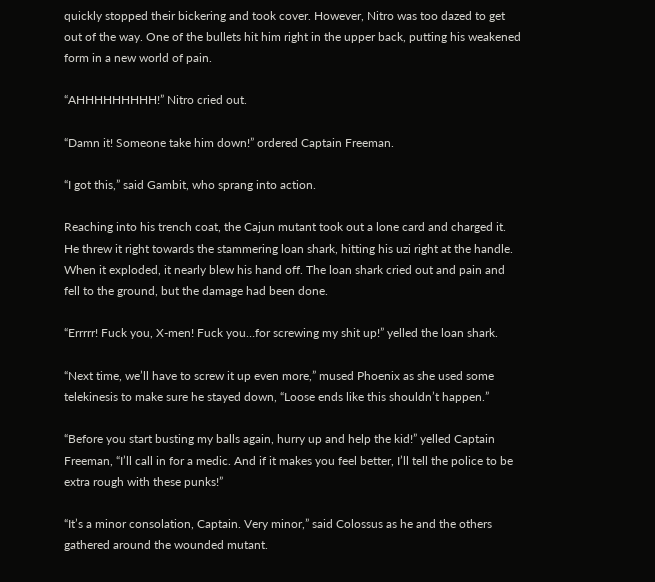quickly stopped their bickering and took cover. However, Nitro was too dazed to get out of the way. One of the bullets hit him right in the upper back, putting his weakened form in a new world of pain.

“AHHHHHHHHH!” Nitro cried out.

“Damn it! Someone take him down!” ordered Captain Freeman.

“I got this,” said Gambit, who sprang into action.

Reaching into his trench coat, the Cajun mutant took out a lone card and charged it. He threw it right towards the stammering loan shark, hitting his uzi right at the handle. When it exploded, it nearly blew his hand off. The loan shark cried out and pain and fell to the ground, but the damage had been done.

“Errrrr! Fuck you, X-men! Fuck you…for screwing my shit up!” yelled the loan shark.

“Next time, we’ll have to screw it up even more,” mused Phoenix as she used some telekinesis to make sure he stayed down, “Loose ends like this shouldn’t happen.”

“Before you start busting my balls again, hurry up and help the kid!” yelled Captain Freeman, “I’ll call in for a medic. And if it makes you feel better, I’ll tell the police to be extra rough with these punks!”

“It’s a minor consolation, Captain. Very minor,” said Colossus as he and the others gathered around the wounded mutant.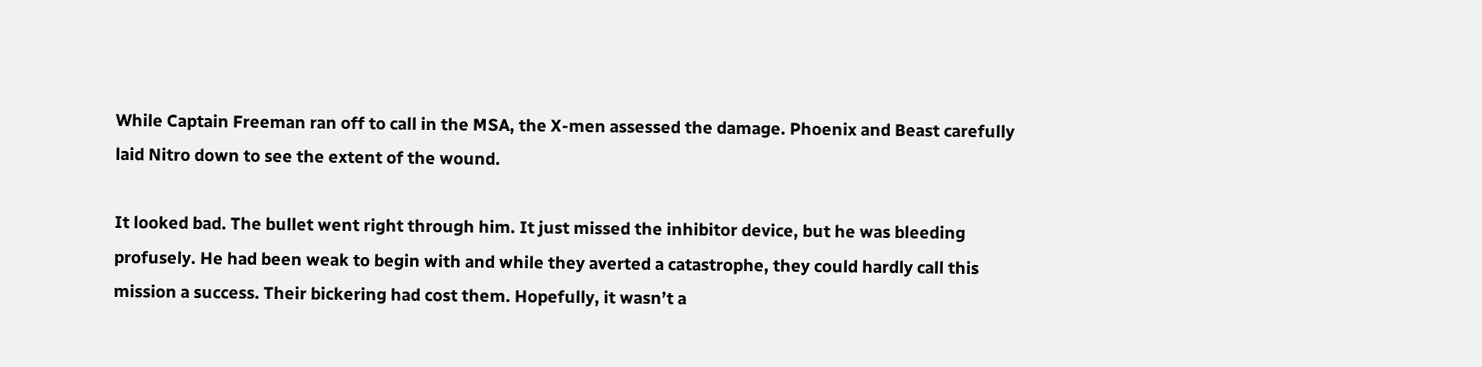While Captain Freeman ran off to call in the MSA, the X-men assessed the damage. Phoenix and Beast carefully laid Nitro down to see the extent of the wound.

It looked bad. The bullet went right through him. It just missed the inhibitor device, but he was bleeding profusely. He had been weak to begin with and while they averted a catastrophe, they could hardly call this mission a success. Their bickering had cost them. Hopefully, it wasn’t a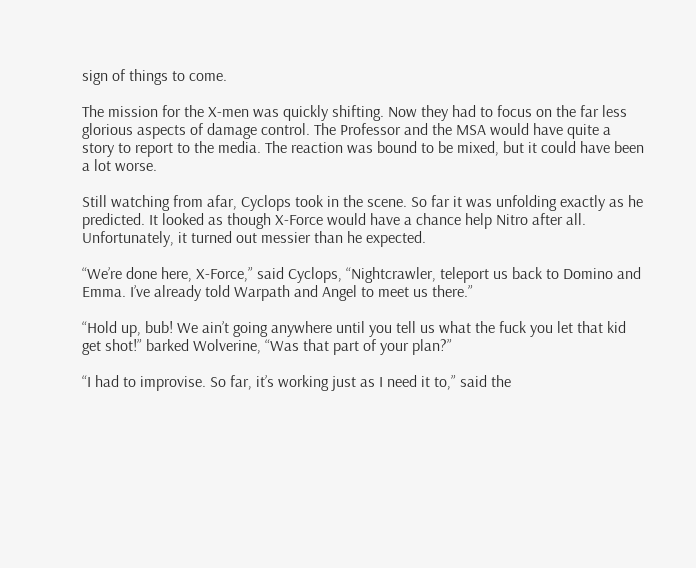sign of things to come.

The mission for the X-men was quickly shifting. Now they had to focus on the far less glorious aspects of damage control. The Professor and the MSA would have quite a story to report to the media. The reaction was bound to be mixed, but it could have been a lot worse.

Still watching from afar, Cyclops took in the scene. So far it was unfolding exactly as he predicted. It looked as though X-Force would have a chance help Nitro after all. Unfortunately, it turned out messier than he expected.

“We’re done here, X-Force,” said Cyclops, “Nightcrawler, teleport us back to Domino and Emma. I’ve already told Warpath and Angel to meet us there.”

“Hold up, bub! We ain’t going anywhere until you tell us what the fuck you let that kid get shot!” barked Wolverine, “Was that part of your plan?”

“I had to improvise. So far, it’s working just as I need it to,” said the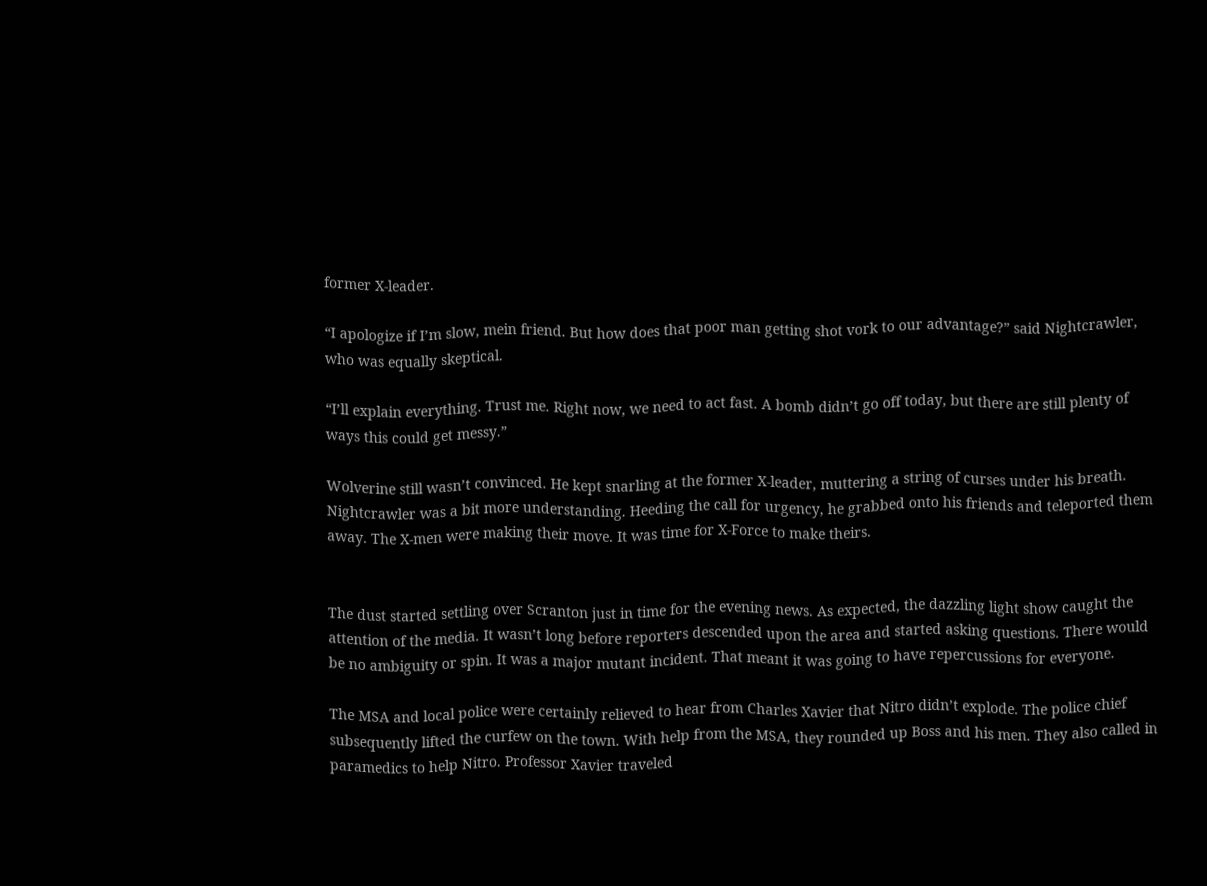former X-leader.

“I apologize if I’m slow, mein friend. But how does that poor man getting shot vork to our advantage?” said Nightcrawler, who was equally skeptical.

“I’ll explain everything. Trust me. Right now, we need to act fast. A bomb didn’t go off today, but there are still plenty of ways this could get messy.”

Wolverine still wasn’t convinced. He kept snarling at the former X-leader, muttering a string of curses under his breath. Nightcrawler was a bit more understanding. Heeding the call for urgency, he grabbed onto his friends and teleported them away. The X-men were making their move. It was time for X-Force to make theirs.


The dust started settling over Scranton just in time for the evening news. As expected, the dazzling light show caught the attention of the media. It wasn’t long before reporters descended upon the area and started asking questions. There would be no ambiguity or spin. It was a major mutant incident. That meant it was going to have repercussions for everyone.

The MSA and local police were certainly relieved to hear from Charles Xavier that Nitro didn’t explode. The police chief subsequently lifted the curfew on the town. With help from the MSA, they rounded up Boss and his men. They also called in paramedics to help Nitro. Professor Xavier traveled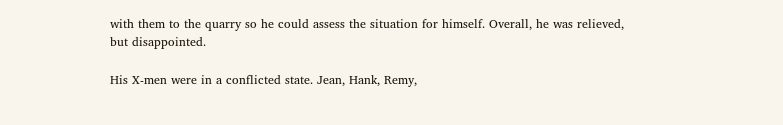with them to the quarry so he could assess the situation for himself. Overall, he was relieved, but disappointed.

His X-men were in a conflicted state. Jean, Hank, Remy,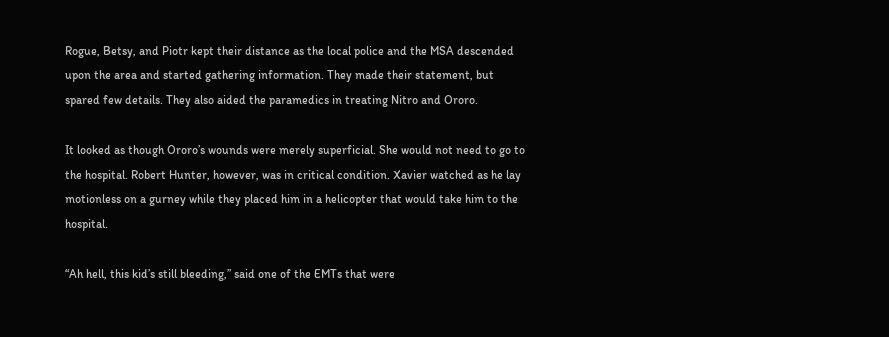Rogue, Betsy, and Piotr kept their distance as the local police and the MSA descended upon the area and started gathering information. They made their statement, but spared few details. They also aided the paramedics in treating Nitro and Ororo.

It looked as though Ororo’s wounds were merely superficial. She would not need to go to the hospital. Robert Hunter, however, was in critical condition. Xavier watched as he lay motionless on a gurney while they placed him in a helicopter that would take him to the hospital.

“Ah hell, this kid’s still bleeding,” said one of the EMTs that were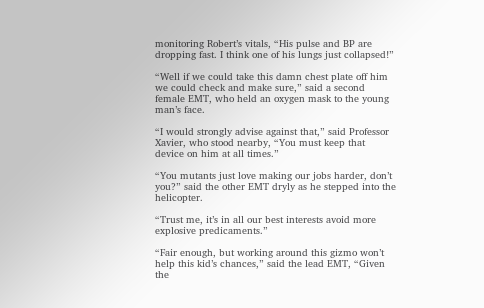monitoring Robert’s vitals, “His pulse and BP are dropping fast. I think one of his lungs just collapsed!”

“Well if we could take this damn chest plate off him we could check and make sure,” said a second female EMT, who held an oxygen mask to the young man’s face.

“I would strongly advise against that,” said Professor Xavier, who stood nearby, “You must keep that device on him at all times.”

“You mutants just love making our jobs harder, don’t you?” said the other EMT dryly as he stepped into the helicopter.

“Trust me, it’s in all our best interests avoid more explosive predicaments.”

“Fair enough, but working around this gizmo won’t help this kid’s chances,” said the lead EMT, “Given the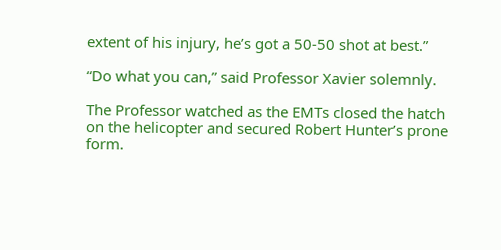extent of his injury, he’s got a 50-50 shot at best.”

“Do what you can,” said Professor Xavier solemnly.

The Professor watched as the EMTs closed the hatch on the helicopter and secured Robert Hunter’s prone form.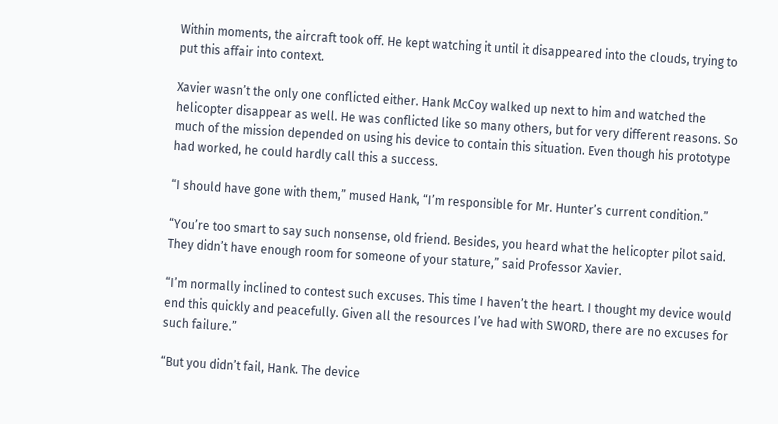Within moments, the aircraft took off. He kept watching it until it disappeared into the clouds, trying to put this affair into context.

Xavier wasn’t the only one conflicted either. Hank McCoy walked up next to him and watched the helicopter disappear as well. He was conflicted like so many others, but for very different reasons. So much of the mission depended on using his device to contain this situation. Even though his prototype had worked, he could hardly call this a success.

“I should have gone with them,” mused Hank, “I’m responsible for Mr. Hunter’s current condition.”

“You’re too smart to say such nonsense, old friend. Besides, you heard what the helicopter pilot said. They didn’t have enough room for someone of your stature,” said Professor Xavier.

“I’m normally inclined to contest such excuses. This time I haven’t the heart. I thought my device would end this quickly and peacefully. Given all the resources I’ve had with SWORD, there are no excuses for such failure.”

“But you didn’t fail, Hank. The device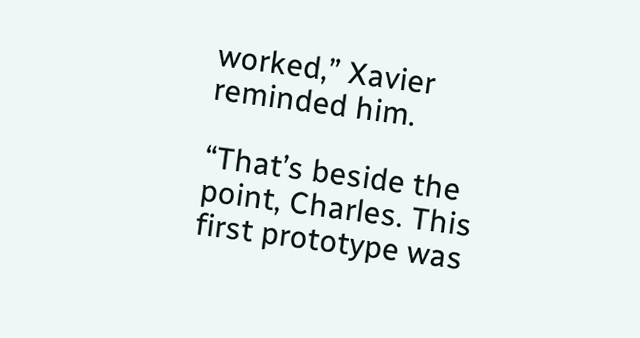worked,” Xavier reminded him.

“That’s beside the point, Charles. This first prototype was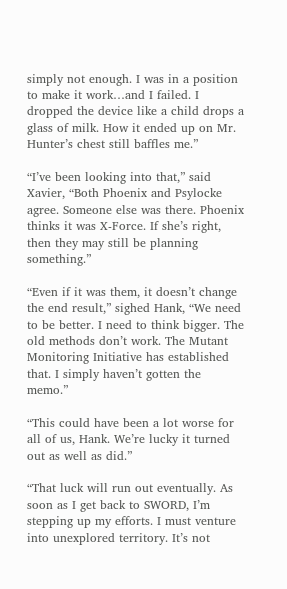simply not enough. I was in a position to make it work…and I failed. I dropped the device like a child drops a glass of milk. How it ended up on Mr. Hunter’s chest still baffles me.”

“I’ve been looking into that,” said Xavier, “Both Phoenix and Psylocke agree. Someone else was there. Phoenix thinks it was X-Force. If she’s right, then they may still be planning something.”

“Even if it was them, it doesn’t change the end result,” sighed Hank, “We need to be better. I need to think bigger. The old methods don’t work. The Mutant Monitoring Initiative has established that. I simply haven’t gotten the memo.”

“This could have been a lot worse for all of us, Hank. We’re lucky it turned out as well as did.”

“That luck will run out eventually. As soon as I get back to SWORD, I’m stepping up my efforts. I must venture into unexplored territory. It’s not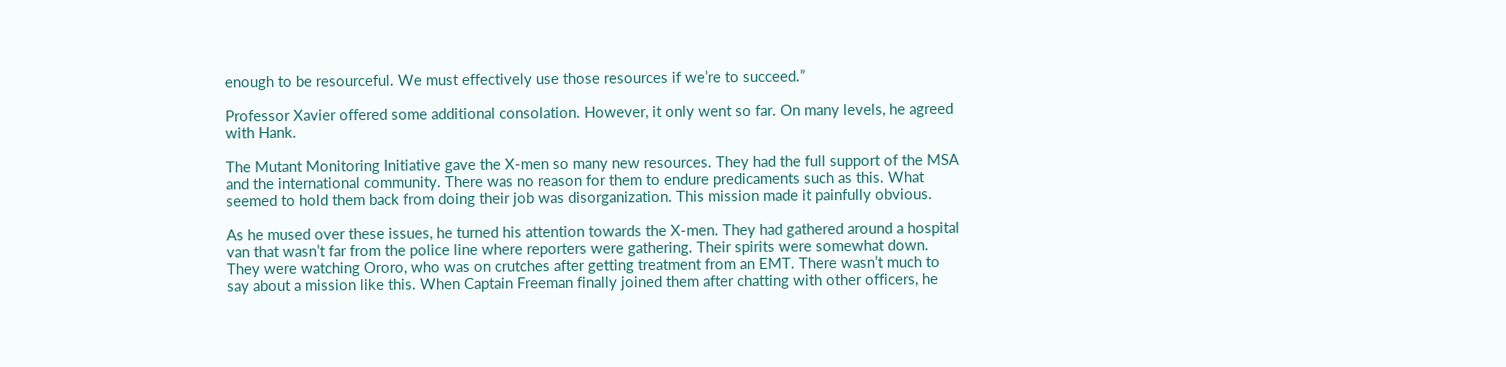enough to be resourceful. We must effectively use those resources if we’re to succeed.”

Professor Xavier offered some additional consolation. However, it only went so far. On many levels, he agreed with Hank.

The Mutant Monitoring Initiative gave the X-men so many new resources. They had the full support of the MSA and the international community. There was no reason for them to endure predicaments such as this. What seemed to hold them back from doing their job was disorganization. This mission made it painfully obvious.

As he mused over these issues, he turned his attention towards the X-men. They had gathered around a hospital van that wasn’t far from the police line where reporters were gathering. Their spirits were somewhat down. They were watching Ororo, who was on crutches after getting treatment from an EMT. There wasn’t much to say about a mission like this. When Captain Freeman finally joined them after chatting with other officers, he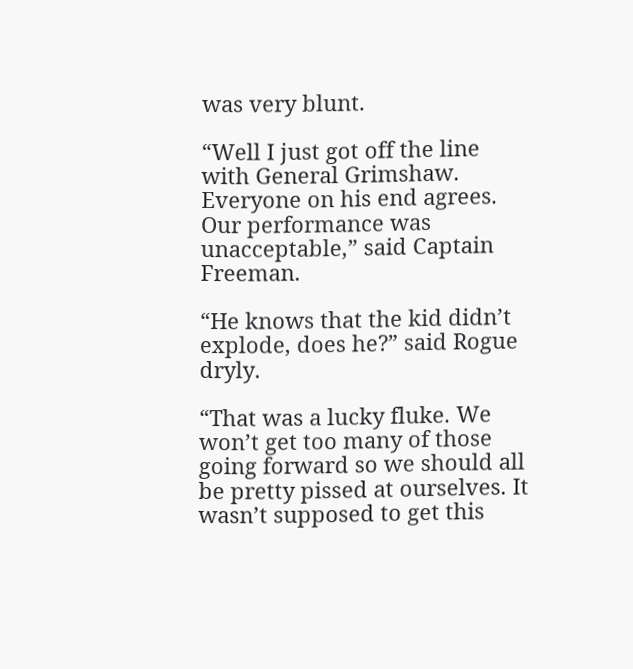was very blunt.

“Well I just got off the line with General Grimshaw. Everyone on his end agrees. Our performance was unacceptable,” said Captain Freeman.

“He knows that the kid didn’t explode, does he?” said Rogue dryly.

“That was a lucky fluke. We won’t get too many of those going forward so we should all be pretty pissed at ourselves. It wasn’t supposed to get this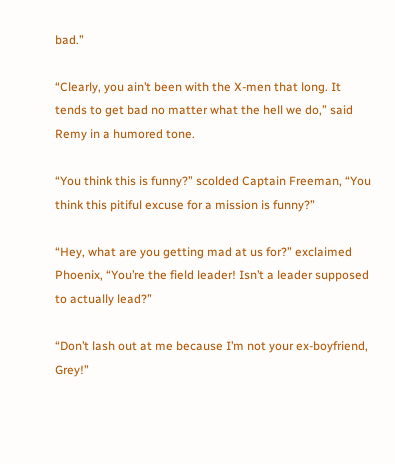bad.”

“Clearly, you ain’t been with the X-men that long. It tends to get bad no matter what the hell we do,” said Remy in a humored tone.

“You think this is funny?” scolded Captain Freeman, “You think this pitiful excuse for a mission is funny?”

“Hey, what are you getting mad at us for?” exclaimed Phoenix, “You’re the field leader! Isn’t a leader supposed to actually lead?”

“Don’t lash out at me because I’m not your ex-boyfriend, Grey!”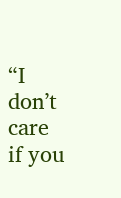“I don’t care if you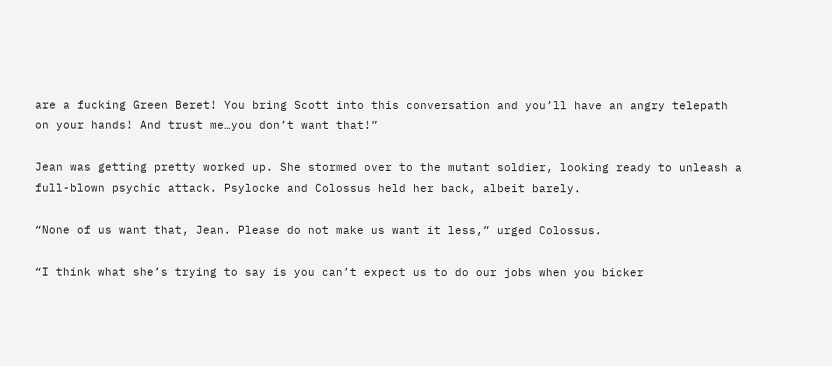are a fucking Green Beret! You bring Scott into this conversation and you’ll have an angry telepath on your hands! And trust me…you don’t want that!”

Jean was getting pretty worked up. She stormed over to the mutant soldier, looking ready to unleash a full-blown psychic attack. Psylocke and Colossus held her back, albeit barely.

“None of us want that, Jean. Please do not make us want it less,” urged Colossus.

“I think what she’s trying to say is you can’t expect us to do our jobs when you bicker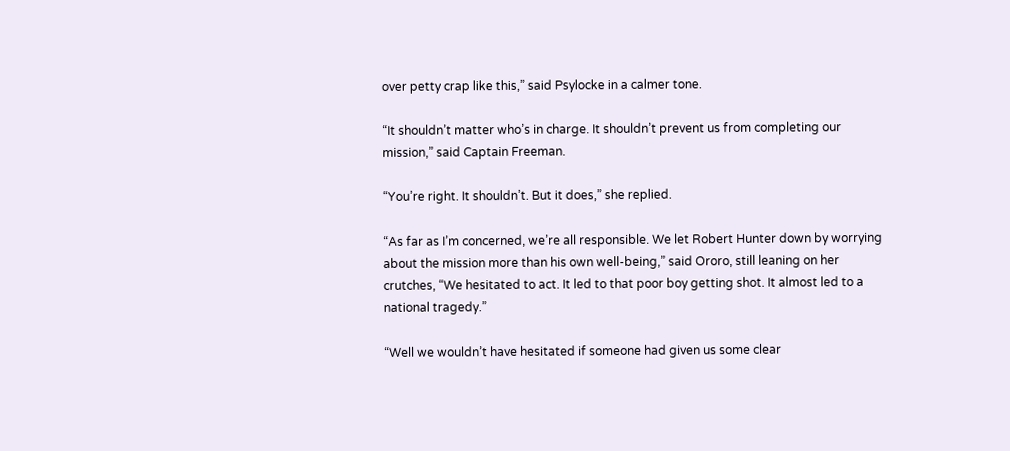over petty crap like this,” said Psylocke in a calmer tone.

“It shouldn’t matter who’s in charge. It shouldn’t prevent us from completing our mission,” said Captain Freeman.

“You’re right. It shouldn’t. But it does,” she replied.

“As far as I’m concerned, we’re all responsible. We let Robert Hunter down by worrying about the mission more than his own well-being,” said Ororo, still leaning on her crutches, “We hesitated to act. It led to that poor boy getting shot. It almost led to a national tragedy.”

“Well we wouldn’t have hesitated if someone had given us some clear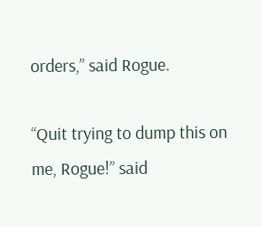orders,” said Rogue.

“Quit trying to dump this on me, Rogue!” said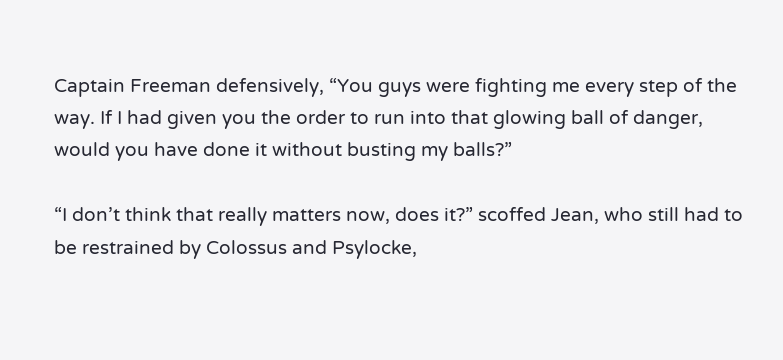Captain Freeman defensively, “You guys were fighting me every step of the way. If I had given you the order to run into that glowing ball of danger, would you have done it without busting my balls?”

“I don’t think that really matters now, does it?” scoffed Jean, who still had to be restrained by Colossus and Psylocke,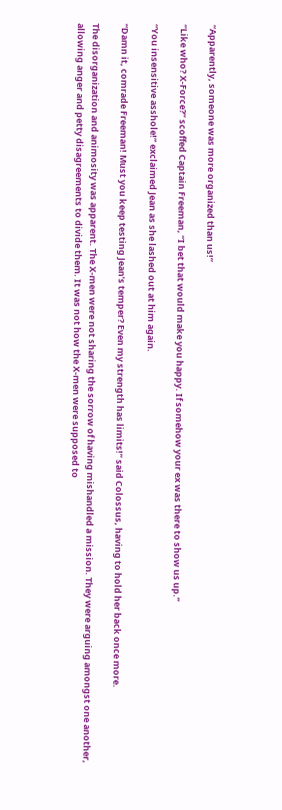“Apparently, someone was more organized than us!”

“Like who? X-Force?” scoffed Captain Freeman, “I bet that would make you happy. If somehow your ex was there to show us up.”

“You insensitive asshole!” exclaimed Jean as she lashed out at him again.

“Damn it, comrade Freeman! Must you keep testing Jean’s temper? Even my strength has limits!” said Colossus, having to hold her back once more.

The disorganization and animosity was apparent. The X-men were not sharing the sorrow of having mishandled a mission. They were arguing amongst one another, allowing anger and petty disagreements to divide them. It was not how the X-men were supposed to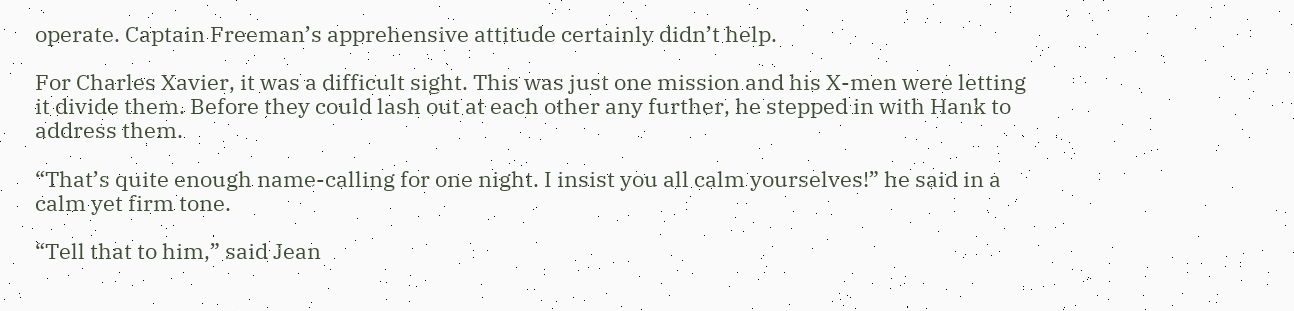operate. Captain Freeman’s apprehensive attitude certainly didn’t help.

For Charles Xavier, it was a difficult sight. This was just one mission and his X-men were letting it divide them. Before they could lash out at each other any further, he stepped in with Hank to address them.

“That’s quite enough name-calling for one night. I insist you all calm yourselves!” he said in a calm yet firm tone.

“Tell that to him,” said Jean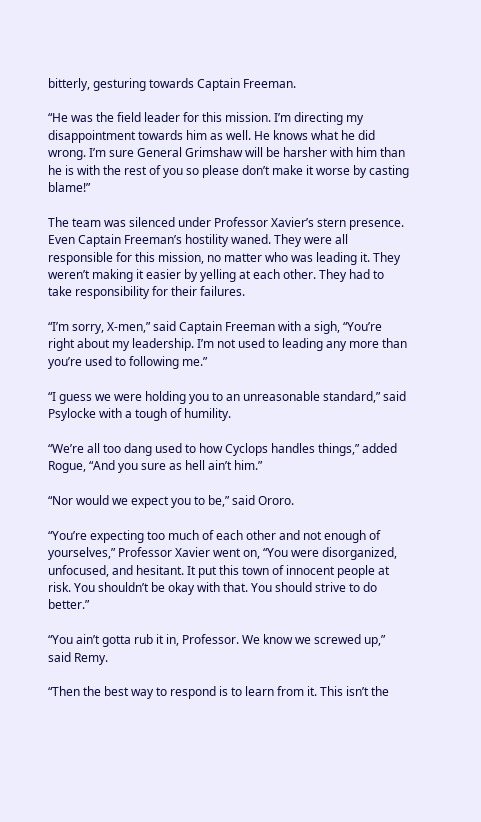bitterly, gesturing towards Captain Freeman.

“He was the field leader for this mission. I’m directing my disappointment towards him as well. He knows what he did wrong. I’m sure General Grimshaw will be harsher with him than he is with the rest of you so please don’t make it worse by casting blame!”

The team was silenced under Professor Xavier’s stern presence. Even Captain Freeman’s hostility waned. They were all responsible for this mission, no matter who was leading it. They weren’t making it easier by yelling at each other. They had to take responsibility for their failures.

“I’m sorry, X-men,” said Captain Freeman with a sigh, “You’re right about my leadership. I’m not used to leading any more than you’re used to following me.”

“I guess we were holding you to an unreasonable standard,” said Psylocke with a tough of humility.

“We’re all too dang used to how Cyclops handles things,” added Rogue, “And you sure as hell ain’t him.”

“Nor would we expect you to be,” said Ororo.

“You’re expecting too much of each other and not enough of yourselves,” Professor Xavier went on, “You were disorganized, unfocused, and hesitant. It put this town of innocent people at risk. You shouldn’t be okay with that. You should strive to do better.”

“You ain’t gotta rub it in, Professor. We know we screwed up,” said Remy.

“Then the best way to respond is to learn from it. This isn’t the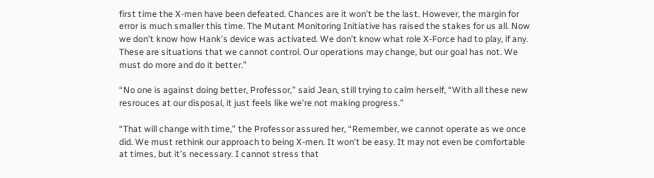first time the X-men have been defeated. Chances are it won’t be the last. However, the margin for error is much smaller this time. The Mutant Monitoring Initiative has raised the stakes for us all. Now we don’t know how Hank’s device was activated. We don’t know what role X-Force had to play, if any. These are situations that we cannot control. Our operations may change, but our goal has not. We must do more and do it better.”

“No one is against doing better, Professor,” said Jean, still trying to calm herself, “With all these new resrouces at our disposal, it just feels like we’re not making progress.”

“That will change with time,” the Professor assured her, “Remember, we cannot operate as we once did. We must rethink our approach to being X-men. It won’t be easy. It may not even be comfortable at times, but it’s necessary. I cannot stress that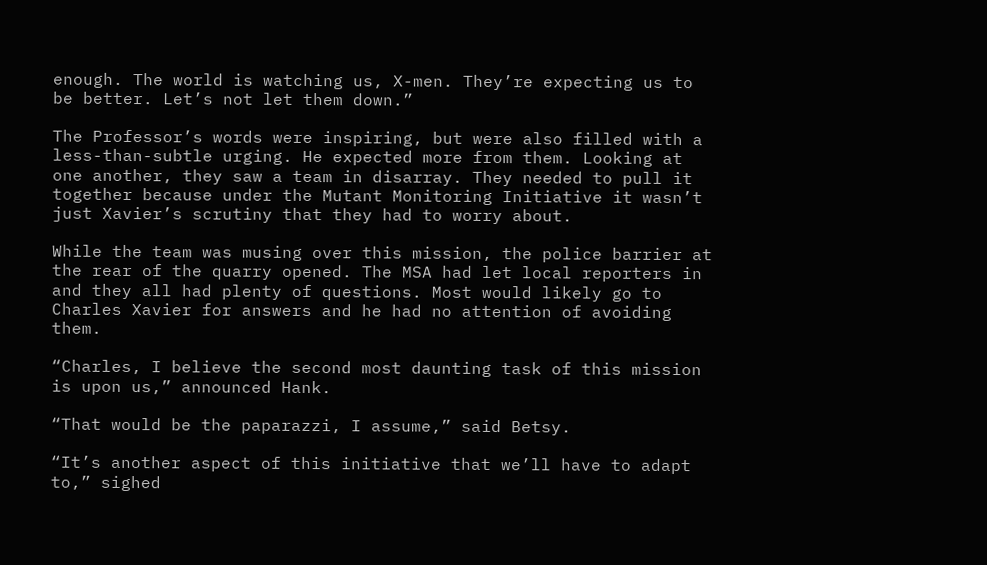enough. The world is watching us, X-men. They’re expecting us to be better. Let’s not let them down.”

The Professor’s words were inspiring, but were also filled with a less-than-subtle urging. He expected more from them. Looking at one another, they saw a team in disarray. They needed to pull it together because under the Mutant Monitoring Initiative it wasn’t just Xavier’s scrutiny that they had to worry about.

While the team was musing over this mission, the police barrier at the rear of the quarry opened. The MSA had let local reporters in and they all had plenty of questions. Most would likely go to Charles Xavier for answers and he had no attention of avoiding them.

“Charles, I believe the second most daunting task of this mission is upon us,” announced Hank.

“That would be the paparazzi, I assume,” said Betsy.

“It’s another aspect of this initiative that we’ll have to adapt to,” sighed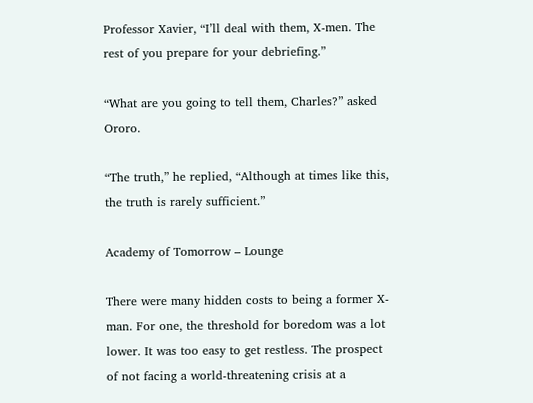Professor Xavier, “I’ll deal with them, X-men. The rest of you prepare for your debriefing.”

“What are you going to tell them, Charles?” asked Ororo.

“The truth,” he replied, “Although at times like this, the truth is rarely sufficient.”

Academy of Tomorrow – Lounge

There were many hidden costs to being a former X-man. For one, the threshold for boredom was a lot lower. It was too easy to get restless. The prospect of not facing a world-threatening crisis at a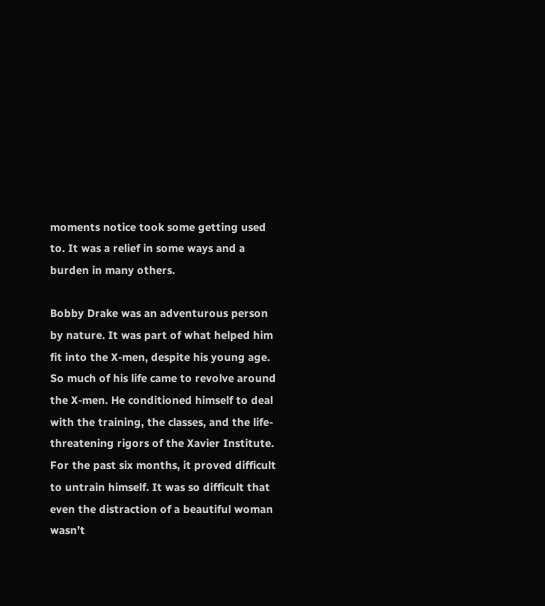moments notice took some getting used to. It was a relief in some ways and a burden in many others.

Bobby Drake was an adventurous person by nature. It was part of what helped him fit into the X-men, despite his young age. So much of his life came to revolve around the X-men. He conditioned himself to deal with the training, the classes, and the life-threatening rigors of the Xavier Institute. For the past six months, it proved difficult to untrain himself. It was so difficult that even the distraction of a beautiful woman wasn’t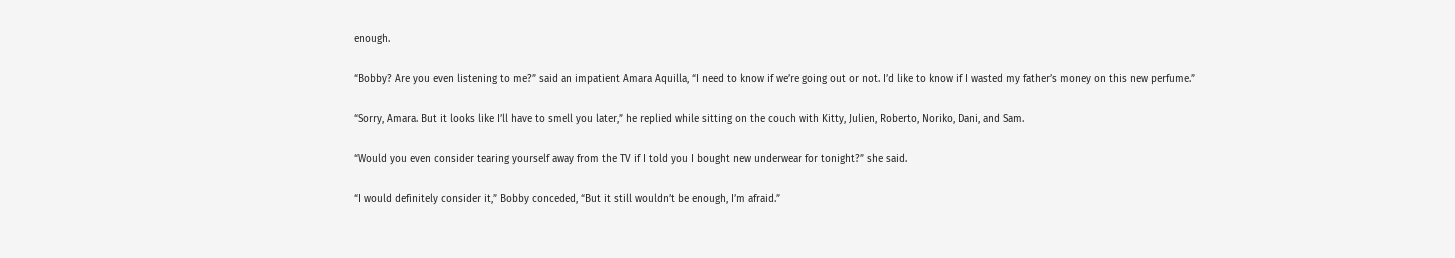enough.

“Bobby? Are you even listening to me?” said an impatient Amara Aquilla, “I need to know if we’re going out or not. I’d like to know if I wasted my father’s money on this new perfume.”

“Sorry, Amara. But it looks like I’ll have to smell you later,” he replied while sitting on the couch with Kitty, Julien, Roberto, Noriko, Dani, and Sam.

“Would you even consider tearing yourself away from the TV if I told you I bought new underwear for tonight?” she said.

“I would definitely consider it,” Bobby conceded, “But it still wouldn’t be enough, I’m afraid.”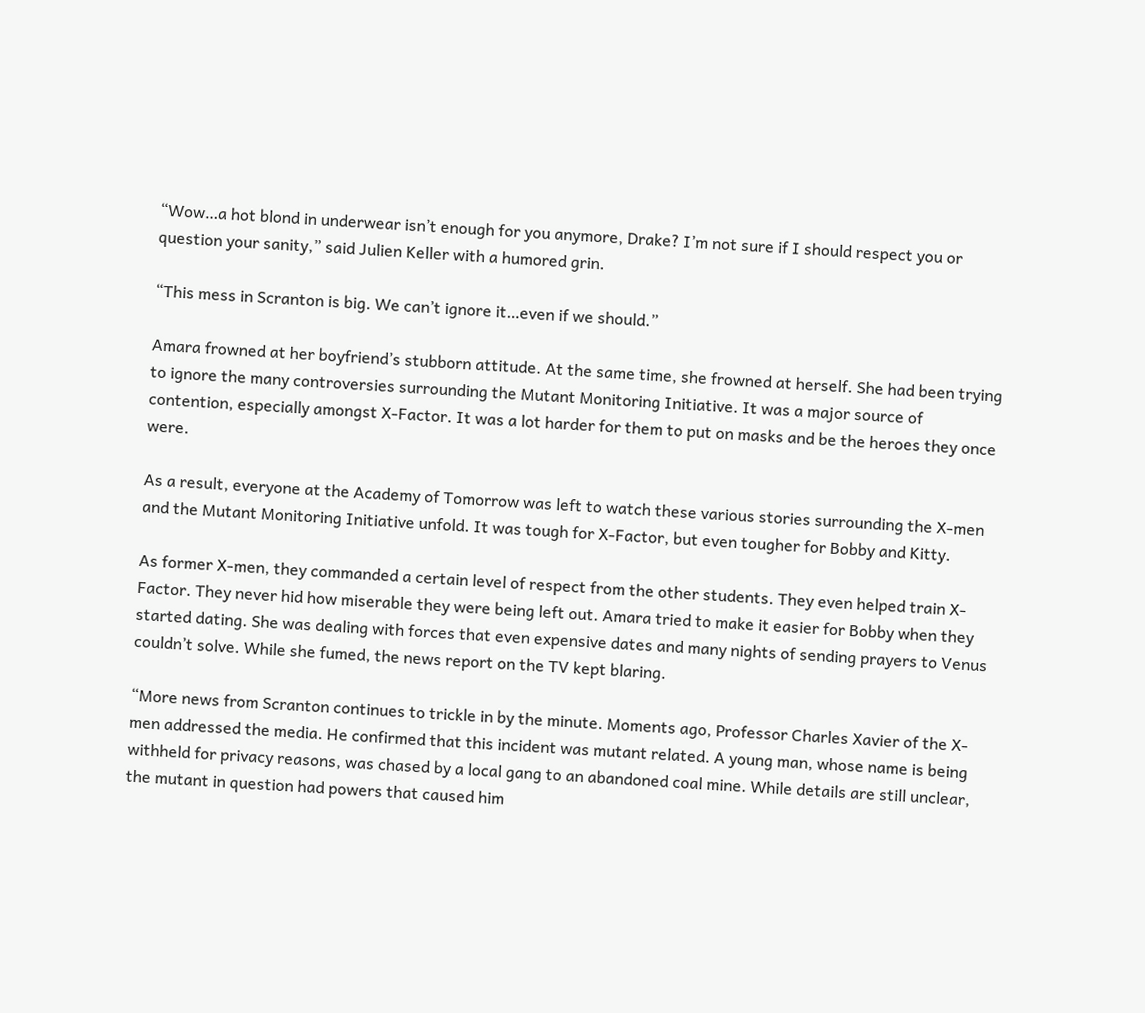“Wow…a hot blond in underwear isn’t enough for you anymore, Drake? I’m not sure if I should respect you or question your sanity,” said Julien Keller with a humored grin.

“This mess in Scranton is big. We can’t ignore it…even if we should.”

Amara frowned at her boyfriend’s stubborn attitude. At the same time, she frowned at herself. She had been trying to ignore the many controversies surrounding the Mutant Monitoring Initiative. It was a major source of contention, especially amongst X-Factor. It was a lot harder for them to put on masks and be the heroes they once were.

As a result, everyone at the Academy of Tomorrow was left to watch these various stories surrounding the X-men and the Mutant Monitoring Initiative unfold. It was tough for X-Factor, but even tougher for Bobby and Kitty.

As former X-men, they commanded a certain level of respect from the other students. They even helped train X-Factor. They never hid how miserable they were being left out. Amara tried to make it easier for Bobby when they started dating. She was dealing with forces that even expensive dates and many nights of sending prayers to Venus couldn’t solve. While she fumed, the news report on the TV kept blaring.

“More news from Scranton continues to trickle in by the minute. Moments ago, Professor Charles Xavier of the X-men addressed the media. He confirmed that this incident was mutant related. A young man, whose name is being withheld for privacy reasons, was chased by a local gang to an abandoned coal mine. While details are still unclear, the mutant in question had powers that caused him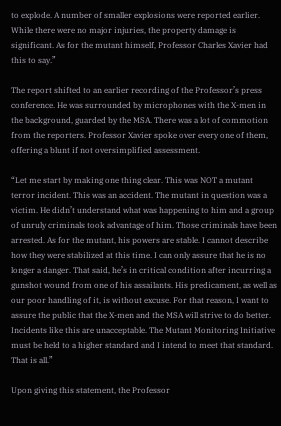to explode. A number of smaller explosions were reported earlier. While there were no major injuries, the property damage is significant. As for the mutant himself, Professor Charles Xavier had this to say.”

The report shifted to an earlier recording of the Professor’s press conference. He was surrounded by microphones with the X-men in the background, guarded by the MSA. There was a lot of commotion from the reporters. Professor Xavier spoke over every one of them, offering a blunt if not oversimplified assessment.

“Let me start by making one thing clear. This was NOT a mutant terror incident. This was an accident. The mutant in question was a victim. He didn’t understand what was happening to him and a group of unruly criminals took advantage of him. Those criminals have been arrested. As for the mutant, his powers are stable. I cannot describe how they were stabilized at this time. I can only assure that he is no longer a danger. That said, he’s in critical condition after incurring a gunshot wound from one of his assailants. His predicament, as well as our poor handling of it, is without excuse. For that reason, I want to assure the public that the X-men and the MSA will strive to do better. Incidents like this are unacceptable. The Mutant Monitoring Initiative must be held to a higher standard and I intend to meet that standard. That is all.”

Upon giving this statement, the Professor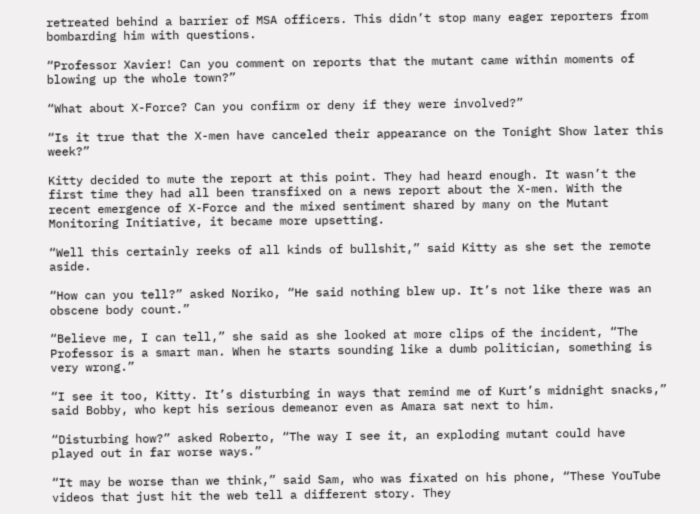retreated behind a barrier of MSA officers. This didn’t stop many eager reporters from bombarding him with questions.

“Professor Xavier! Can you comment on reports that the mutant came within moments of blowing up the whole town?”

“What about X-Force? Can you confirm or deny if they were involved?”

“Is it true that the X-men have canceled their appearance on the Tonight Show later this week?”

Kitty decided to mute the report at this point. They had heard enough. It wasn’t the first time they had all been transfixed on a news report about the X-men. With the recent emergence of X-Force and the mixed sentiment shared by many on the Mutant Monitoring Initiative, it became more upsetting.

“Well this certainly reeks of all kinds of bullshit,” said Kitty as she set the remote aside.

“How can you tell?” asked Noriko, “He said nothing blew up. It’s not like there was an obscene body count.”

“Believe me, I can tell,” she said as she looked at more clips of the incident, “The Professor is a smart man. When he starts sounding like a dumb politician, something is very wrong.”

“I see it too, Kitty. It’s disturbing in ways that remind me of Kurt’s midnight snacks,” said Bobby, who kept his serious demeanor even as Amara sat next to him.

“Disturbing how?” asked Roberto, “The way I see it, an exploding mutant could have played out in far worse ways.”

“It may be worse than we think,” said Sam, who was fixated on his phone, “These YouTube videos that just hit the web tell a different story. They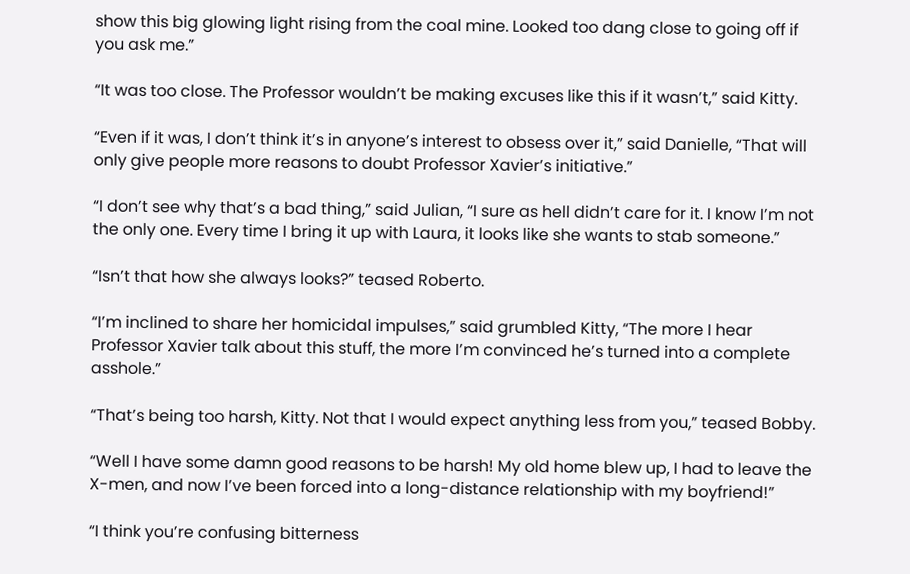show this big glowing light rising from the coal mine. Looked too dang close to going off if you ask me.”

“It was too close. The Professor wouldn’t be making excuses like this if it wasn’t,” said Kitty.

“Even if it was, I don’t think it’s in anyone’s interest to obsess over it,” said Danielle, “That will only give people more reasons to doubt Professor Xavier’s initiative.”

“I don’t see why that’s a bad thing,” said Julian, “I sure as hell didn’t care for it. I know I’m not the only one. Every time I bring it up with Laura, it looks like she wants to stab someone.”

“Isn’t that how she always looks?” teased Roberto.

“I’m inclined to share her homicidal impulses,” said grumbled Kitty, “The more I hear Professor Xavier talk about this stuff, the more I’m convinced he’s turned into a complete asshole.”

“That’s being too harsh, Kitty. Not that I would expect anything less from you,” teased Bobby.

“Well I have some damn good reasons to be harsh! My old home blew up, I had to leave the X-men, and now I’ve been forced into a long-distance relationship with my boyfriend!”

“I think you’re confusing bitterness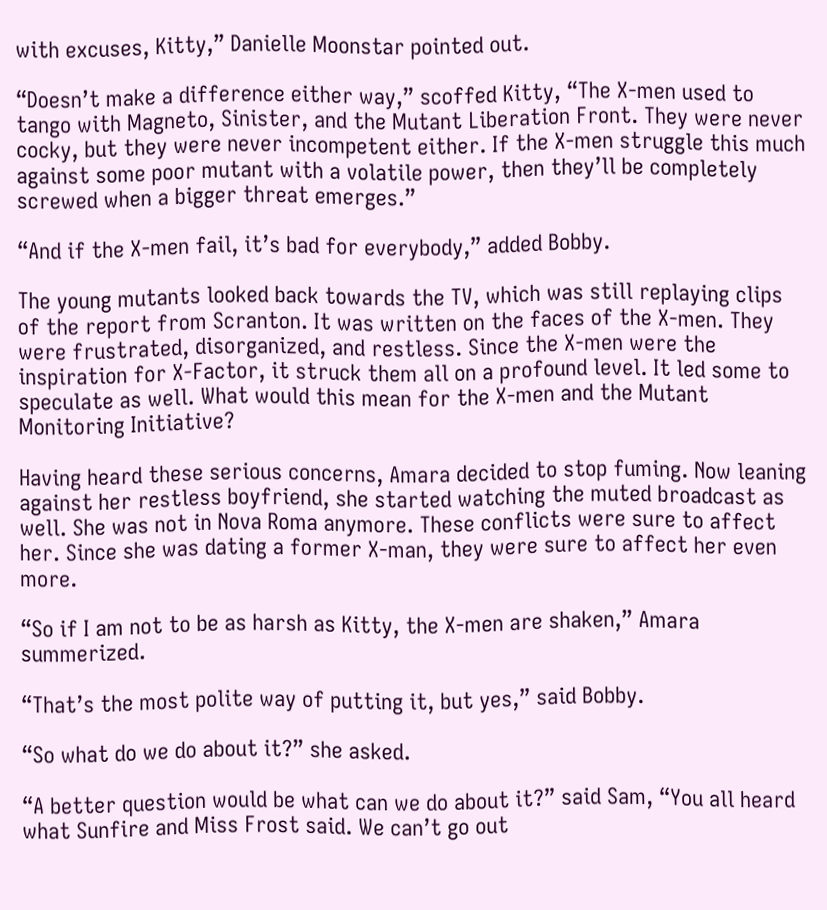with excuses, Kitty,” Danielle Moonstar pointed out.

“Doesn’t make a difference either way,” scoffed Kitty, “The X-men used to tango with Magneto, Sinister, and the Mutant Liberation Front. They were never cocky, but they were never incompetent either. If the X-men struggle this much against some poor mutant with a volatile power, then they’ll be completely screwed when a bigger threat emerges.”

“And if the X-men fail, it’s bad for everybody,” added Bobby.

The young mutants looked back towards the TV, which was still replaying clips of the report from Scranton. It was written on the faces of the X-men. They were frustrated, disorganized, and restless. Since the X-men were the inspiration for X-Factor, it struck them all on a profound level. It led some to speculate as well. What would this mean for the X-men and the Mutant Monitoring Initiative?

Having heard these serious concerns, Amara decided to stop fuming. Now leaning against her restless boyfriend, she started watching the muted broadcast as well. She was not in Nova Roma anymore. These conflicts were sure to affect her. Since she was dating a former X-man, they were sure to affect her even more.

“So if I am not to be as harsh as Kitty, the X-men are shaken,” Amara summerized.

“That’s the most polite way of putting it, but yes,” said Bobby.

“So what do we do about it?” she asked.

“A better question would be what can we do about it?” said Sam, “You all heard what Sunfire and Miss Frost said. We can’t go out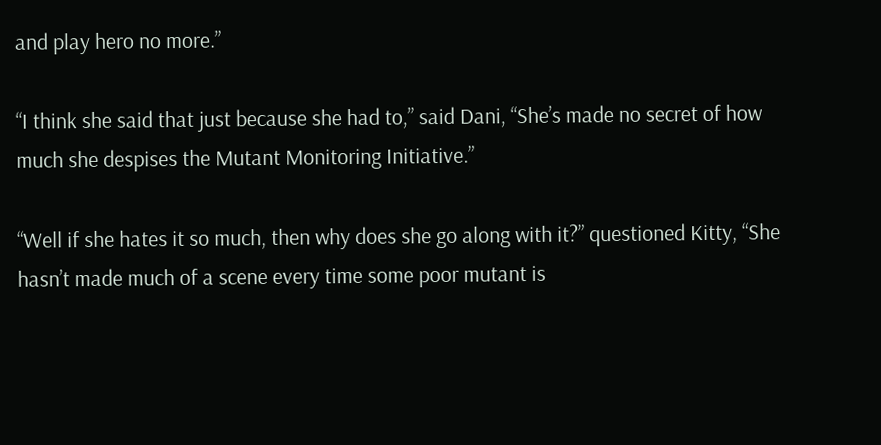and play hero no more.”

“I think she said that just because she had to,” said Dani, “She’s made no secret of how much she despises the Mutant Monitoring Initiative.”

“Well if she hates it so much, then why does she go along with it?” questioned Kitty, “She hasn’t made much of a scene every time some poor mutant is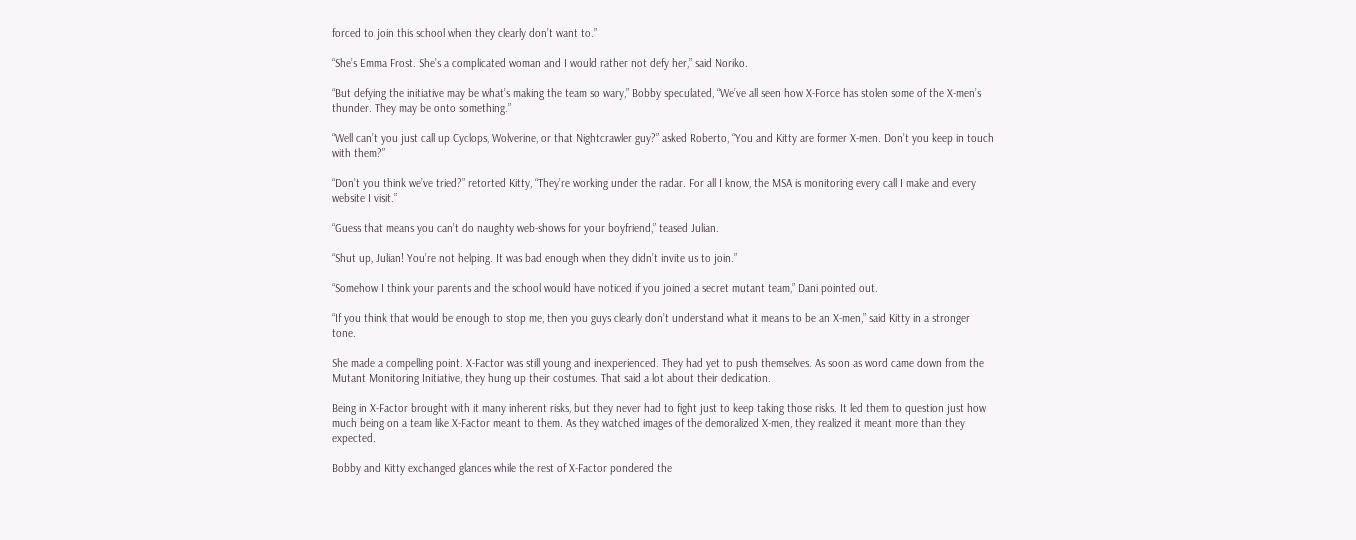forced to join this school when they clearly don’t want to.”

“She’s Emma Frost. She’s a complicated woman and I would rather not defy her,” said Noriko.

“But defying the initiative may be what’s making the team so wary,” Bobby speculated, “We’ve all seen how X-Force has stolen some of the X-men’s thunder. They may be onto something.”

“Well can’t you just call up Cyclops, Wolverine, or that Nightcrawler guy?” asked Roberto, “You and Kitty are former X-men. Don’t you keep in touch with them?”

“Don’t you think we’ve tried?” retorted Kitty, “They’re working under the radar. For all I know, the MSA is monitoring every call I make and every website I visit.”

“Guess that means you can’t do naughty web-shows for your boyfriend,” teased Julian.

“Shut up, Julian! You’re not helping. It was bad enough when they didn’t invite us to join.”

“Somehow I think your parents and the school would have noticed if you joined a secret mutant team,” Dani pointed out.

“If you think that would be enough to stop me, then you guys clearly don’t understand what it means to be an X-men,” said Kitty in a stronger tone.

She made a compelling point. X-Factor was still young and inexperienced. They had yet to push themselves. As soon as word came down from the Mutant Monitoring Initiative, they hung up their costumes. That said a lot about their dedication.

Being in X-Factor brought with it many inherent risks, but they never had to fight just to keep taking those risks. It led them to question just how much being on a team like X-Factor meant to them. As they watched images of the demoralized X-men, they realized it meant more than they expected.

Bobby and Kitty exchanged glances while the rest of X-Factor pondered the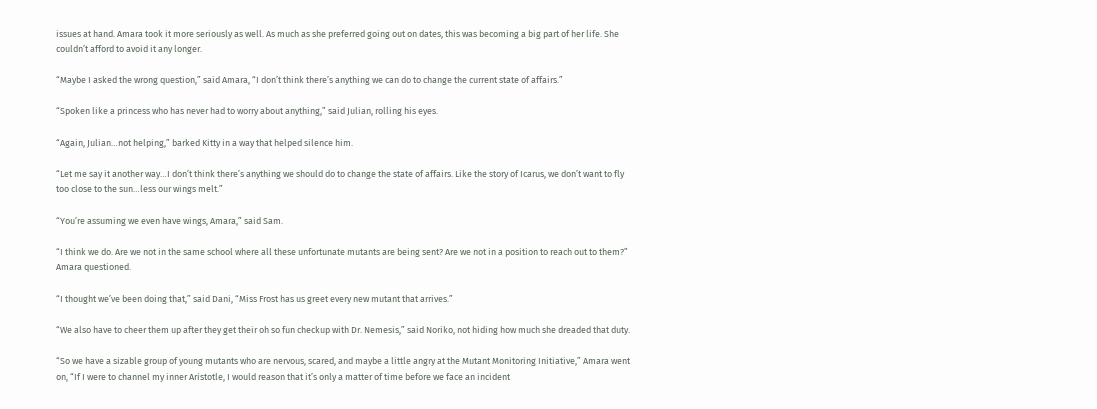issues at hand. Amara took it more seriously as well. As much as she preferred going out on dates, this was becoming a big part of her life. She couldn’t afford to avoid it any longer.

“Maybe I asked the wrong question,” said Amara, “I don’t think there’s anything we can do to change the current state of affairs.”

“Spoken like a princess who has never had to worry about anything,” said Julian, rolling his eyes.

“Again, Julian…not helping,” barked Kitty in a way that helped silence him.

“Let me say it another way…I don’t think there’s anything we should do to change the state of affairs. Like the story of Icarus, we don’t want to fly too close to the sun…less our wings melt.”

“You’re assuming we even have wings, Amara,” said Sam.

“I think we do. Are we not in the same school where all these unfortunate mutants are being sent? Are we not in a position to reach out to them?” Amara questioned.

“I thought we’ve been doing that,” said Dani, “Miss Frost has us greet every new mutant that arrives.”

“We also have to cheer them up after they get their oh so fun checkup with Dr. Nemesis,” said Noriko, not hiding how much she dreaded that duty.

“So we have a sizable group of young mutants who are nervous, scared, and maybe a little angry at the Mutant Monitoring Initiative,” Amara went on, “If I were to channel my inner Aristotle, I would reason that it’s only a matter of time before we face an incident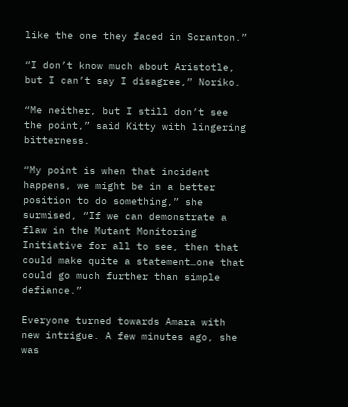like the one they faced in Scranton.”

“I don’t know much about Aristotle, but I can’t say I disagree,” Noriko.

“Me neither, but I still don’t see the point,” said Kitty with lingering bitterness.

“My point is when that incident happens, we might be in a better position to do something,” she surmised, “If we can demonstrate a flaw in the Mutant Monitoring Initiative for all to see, then that could make quite a statement…one that could go much further than simple defiance.”

Everyone turned towards Amara with new intrigue. A few minutes ago, she was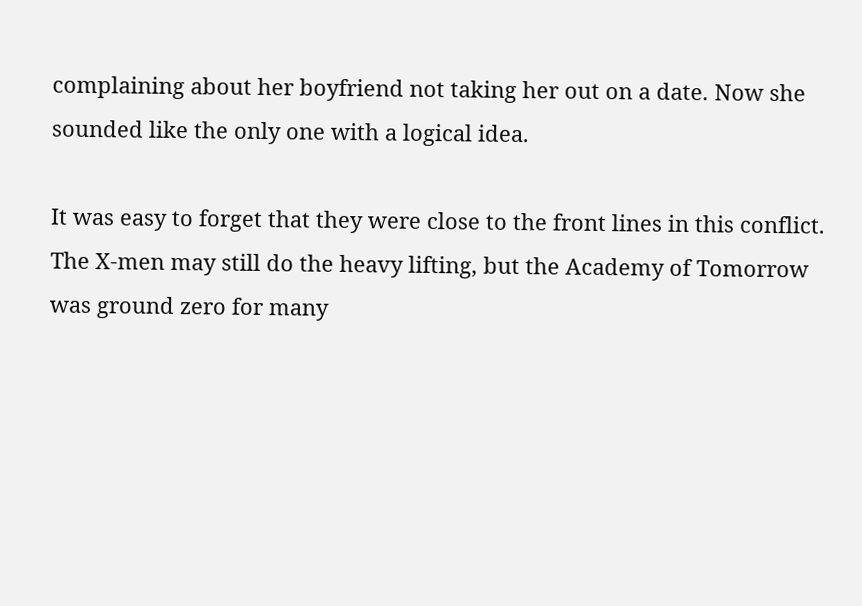complaining about her boyfriend not taking her out on a date. Now she sounded like the only one with a logical idea.

It was easy to forget that they were close to the front lines in this conflict. The X-men may still do the heavy lifting, but the Academy of Tomorrow was ground zero for many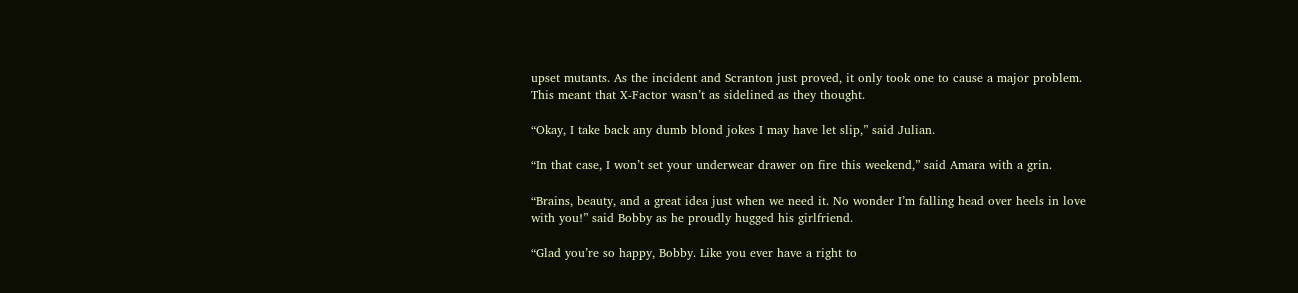upset mutants. As the incident and Scranton just proved, it only took one to cause a major problem. This meant that X-Factor wasn’t as sidelined as they thought.

“Okay, I take back any dumb blond jokes I may have let slip,” said Julian.

“In that case, I won’t set your underwear drawer on fire this weekend,” said Amara with a grin.

“Brains, beauty, and a great idea just when we need it. No wonder I’m falling head over heels in love with you!” said Bobby as he proudly hugged his girlfriend.

“Glad you’re so happy, Bobby. Like you ever have a right to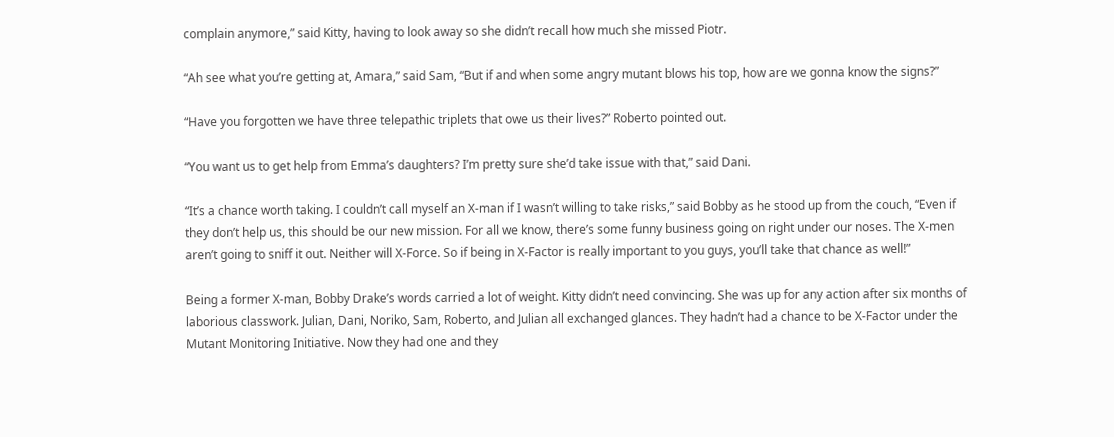complain anymore,” said Kitty, having to look away so she didn’t recall how much she missed Piotr.

“Ah see what you’re getting at, Amara,” said Sam, “But if and when some angry mutant blows his top, how are we gonna know the signs?”

“Have you forgotten we have three telepathic triplets that owe us their lives?” Roberto pointed out.

“You want us to get help from Emma’s daughters? I’m pretty sure she’d take issue with that,” said Dani.

“It’s a chance worth taking. I couldn’t call myself an X-man if I wasn’t willing to take risks,” said Bobby as he stood up from the couch, “Even if they don’t help us, this should be our new mission. For all we know, there’s some funny business going on right under our noses. The X-men aren’t going to sniff it out. Neither will X-Force. So if being in X-Factor is really important to you guys, you’ll take that chance as well!”

Being a former X-man, Bobby Drake’s words carried a lot of weight. Kitty didn’t need convincing. She was up for any action after six months of laborious classwork. Julian, Dani, Noriko, Sam, Roberto, and Julian all exchanged glances. They hadn’t had a chance to be X-Factor under the Mutant Monitoring Initiative. Now they had one and they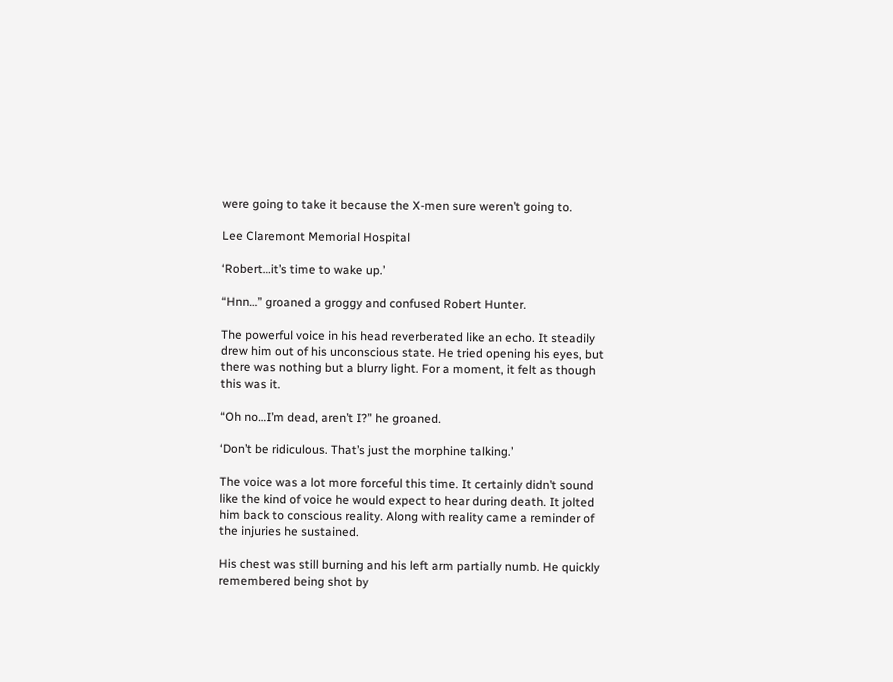were going to take it because the X-men sure weren’t going to.

Lee Claremont Memorial Hospital

‘Robert…it’s time to wake up.’

“Hnn…” groaned a groggy and confused Robert Hunter.

The powerful voice in his head reverberated like an echo. It steadily drew him out of his unconscious state. He tried opening his eyes, but there was nothing but a blurry light. For a moment, it felt as though this was it.

“Oh no…I’m dead, aren’t I?” he groaned.

‘Don’t be ridiculous. That’s just the morphine talking.’

The voice was a lot more forceful this time. It certainly didn’t sound like the kind of voice he would expect to hear during death. It jolted him back to conscious reality. Along with reality came a reminder of the injuries he sustained.

His chest was still burning and his left arm partially numb. He quickly remembered being shot by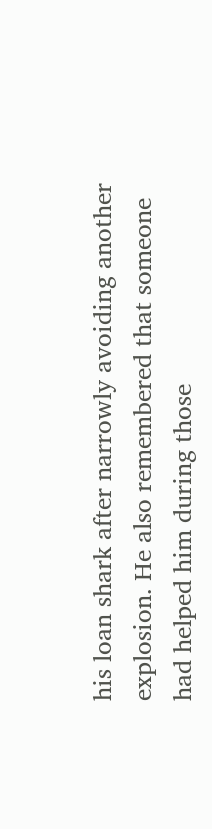his loan shark after narrowly avoiding another explosion. He also remembered that someone had helped him during those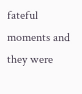fateful moments and they were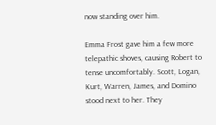now standing over him.

Emma Frost gave him a few more telepathic shoves, causing Robert to tense uncomfortably. Scott, Logan, Kurt, Warren, James, and Domino stood next to her. They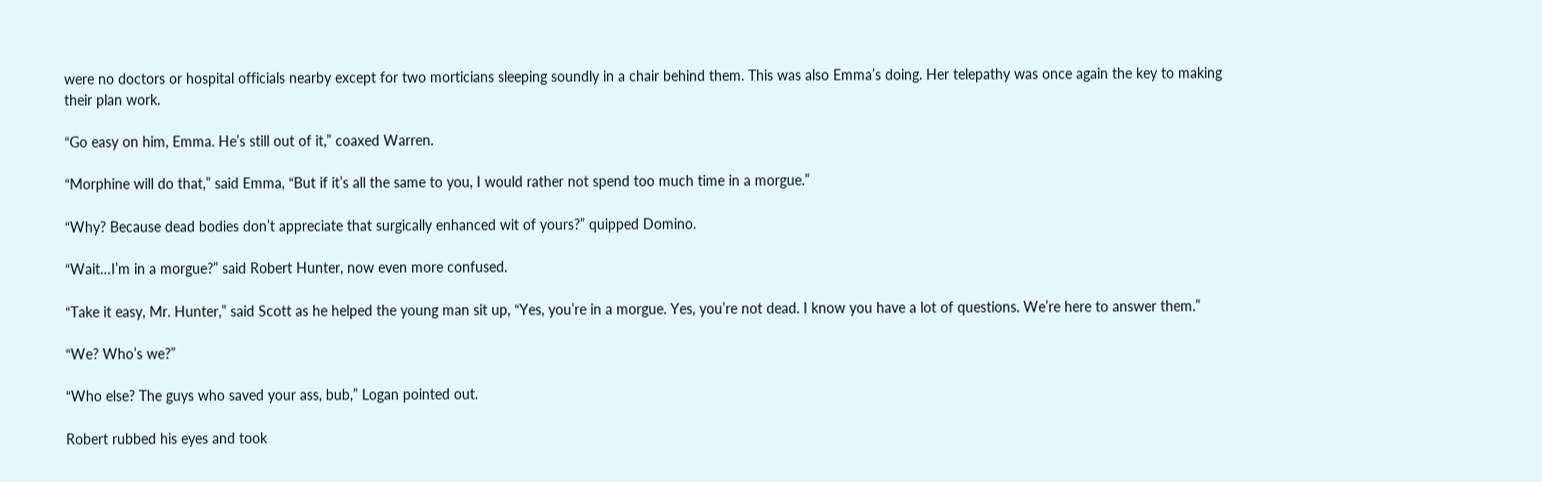were no doctors or hospital officials nearby except for two morticians sleeping soundly in a chair behind them. This was also Emma’s doing. Her telepathy was once again the key to making their plan work.

“Go easy on him, Emma. He’s still out of it,” coaxed Warren.

“Morphine will do that,” said Emma, “But if it’s all the same to you, I would rather not spend too much time in a morgue.”

“Why? Because dead bodies don’t appreciate that surgically enhanced wit of yours?” quipped Domino.

“Wait…I’m in a morgue?” said Robert Hunter, now even more confused.

“Take it easy, Mr. Hunter,” said Scott as he helped the young man sit up, “Yes, you’re in a morgue. Yes, you’re not dead. I know you have a lot of questions. We’re here to answer them.”

“We? Who’s we?”

“Who else? The guys who saved your ass, bub,” Logan pointed out.

Robert rubbed his eyes and took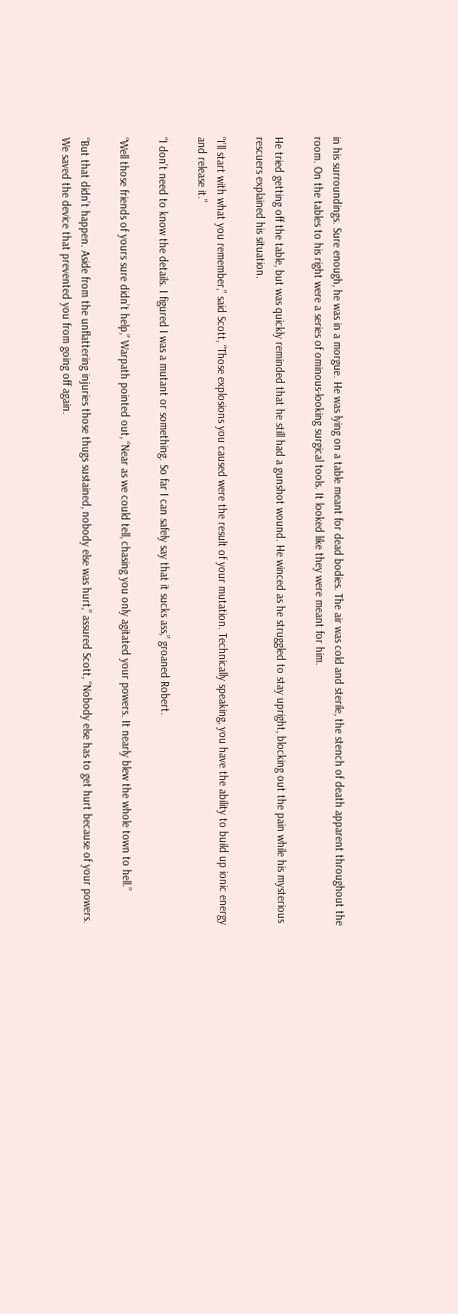in his surroundings. Sure enough, he was in a morgue. He was lying on a table meant for dead bodies. The air was cold and sterile, the stench of death apparent throughout the room. On the tables to his right were a series of ominous-looking surgical tools. It looked like they were meant for him.

He tried getting off the table, but was quickly reminded that he still had a gunshot wound. He winced as he struggled to stay upright, blocking out the pain while his mysterious rescuers explained his situation.

“I’ll start with what you remember,” said Scott, “Those explosions you caused were the result of your mutation. Technically speaking, you have the ability to build up ionic energy and release it.”

“I don’t need to know the details. I figured I was a mutant or something. So far I can safely say that it sucks ass,” groaned Robert.

“Well those friends of yours sure didn’t help,” Warpath pointed out, “Near as we could tell, chasing you only agitated your powers. It nearly blew the whole town to hell.”

“But that didn’t happen. Aside from the unflattering injuries those thugs sustained, nobody else was hurt,” assured Scott, “Nobody else has to get hurt because of your powers. We saved the device that prevented you from going off again.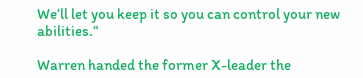We’ll let you keep it so you can control your new abilities.”

Warren handed the former X-leader the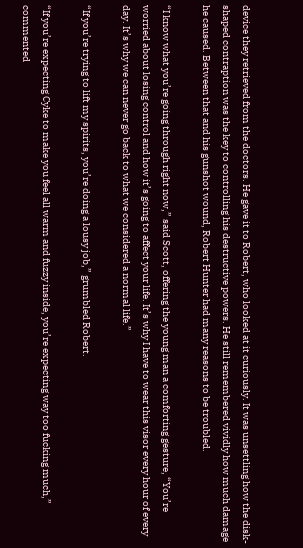device they retrieved from the doctors. He gave it to Robert, who looked at it curiously. It was unsettling how the disk-shaped contraption was the key to controlling his destructive powers. He still remembered vividly how much damage he caused. Between that and his gunshot wound, Robert Hunter had many reasons to be troubled.

“I know what you’re going through right now,” said Scott, offering the young man a comforting gesture, “You’re worried about losing control and how it’s going to affect your life. It’s why I have to wear this visor every hour of every day. It’s why we can never go back to what we considered a normal life.”

“If you’re trying to lift my spirits, you’re doing a lousy job,” grumbled Robert.

“If you’re expecting Cyke to make you feel all warm and fuzzy inside, you’re expecting way too fucking much,” commented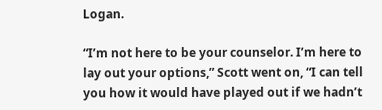Logan.

“I’m not here to be your counselor. I’m here to lay out your options,” Scott went on, “I can tell you how it would have played out if we hadn’t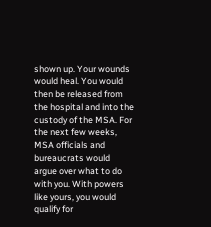shown up. Your wounds would heal. You would then be released from the hospital and into the custody of the MSA. For the next few weeks, MSA officials and bureaucrats would argue over what to do with you. With powers like yours, you would qualify for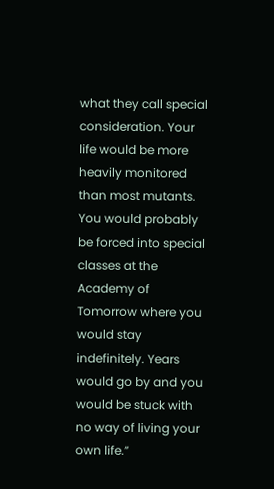what they call special consideration. Your life would be more heavily monitored than most mutants. You would probably be forced into special classes at the Academy of Tomorrow where you would stay indefinitely. Years would go by and you would be stuck with no way of living your own life.”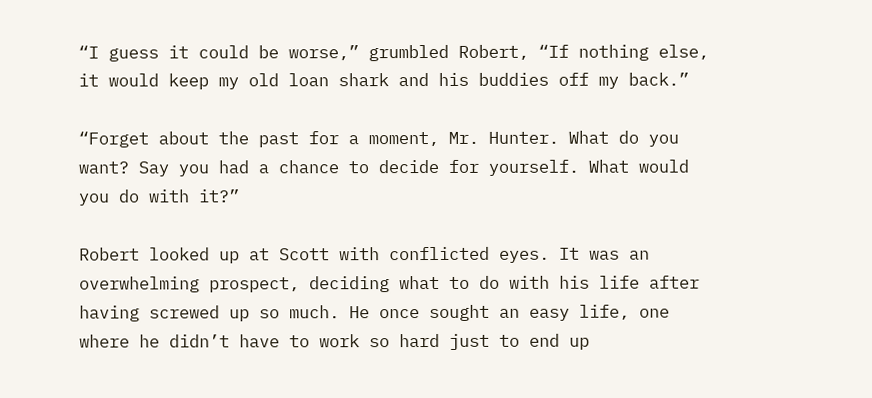“I guess it could be worse,” grumbled Robert, “If nothing else, it would keep my old loan shark and his buddies off my back.”

“Forget about the past for a moment, Mr. Hunter. What do you want? Say you had a chance to decide for yourself. What would you do with it?”

Robert looked up at Scott with conflicted eyes. It was an overwhelming prospect, deciding what to do with his life after having screwed up so much. He once sought an easy life, one where he didn’t have to work so hard just to end up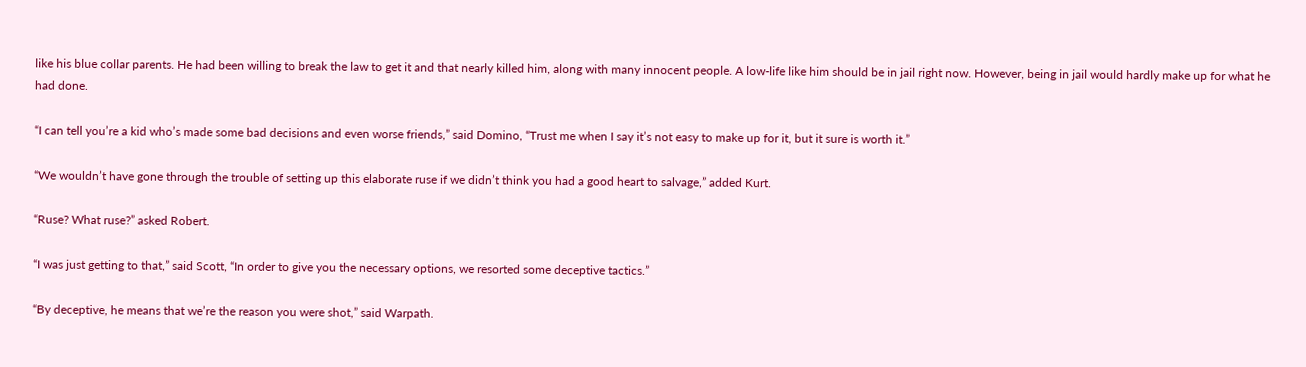like his blue collar parents. He had been willing to break the law to get it and that nearly killed him, along with many innocent people. A low-life like him should be in jail right now. However, being in jail would hardly make up for what he had done.

“I can tell you’re a kid who’s made some bad decisions and even worse friends,” said Domino, “Trust me when I say it’s not easy to make up for it, but it sure is worth it.”

“We wouldn’t have gone through the trouble of setting up this elaborate ruse if we didn’t think you had a good heart to salvage,” added Kurt.

“Ruse? What ruse?” asked Robert.

“I was just getting to that,” said Scott, “In order to give you the necessary options, we resorted some deceptive tactics.”

“By deceptive, he means that we’re the reason you were shot,” said Warpath.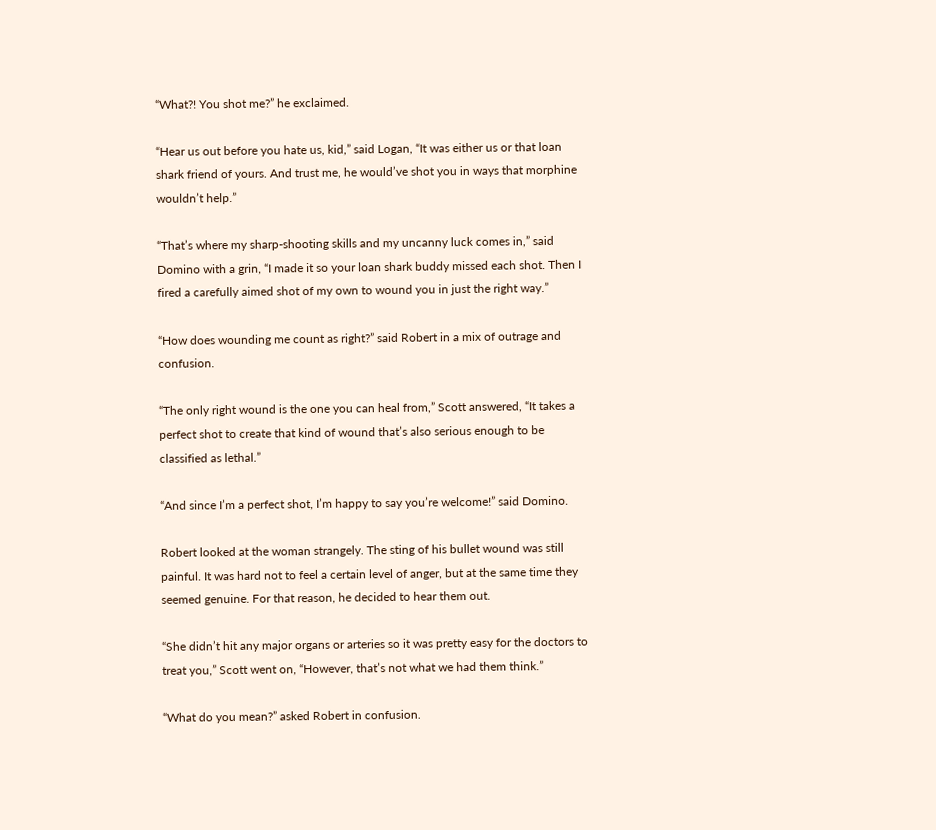“What?! You shot me?” he exclaimed.

“Hear us out before you hate us, kid,” said Logan, “It was either us or that loan shark friend of yours. And trust me, he would’ve shot you in ways that morphine wouldn’t help.”

“That’s where my sharp-shooting skills and my uncanny luck comes in,” said Domino with a grin, “I made it so your loan shark buddy missed each shot. Then I fired a carefully aimed shot of my own to wound you in just the right way.”

“How does wounding me count as right?” said Robert in a mix of outrage and confusion.

“The only right wound is the one you can heal from,” Scott answered, “It takes a perfect shot to create that kind of wound that’s also serious enough to be classified as lethal.”

“And since I’m a perfect shot, I’m happy to say you’re welcome!” said Domino.

Robert looked at the woman strangely. The sting of his bullet wound was still painful. It was hard not to feel a certain level of anger, but at the same time they seemed genuine. For that reason, he decided to hear them out.

“She didn’t hit any major organs or arteries so it was pretty easy for the doctors to treat you,” Scott went on, “However, that’s not what we had them think.”

“What do you mean?” asked Robert in confusion.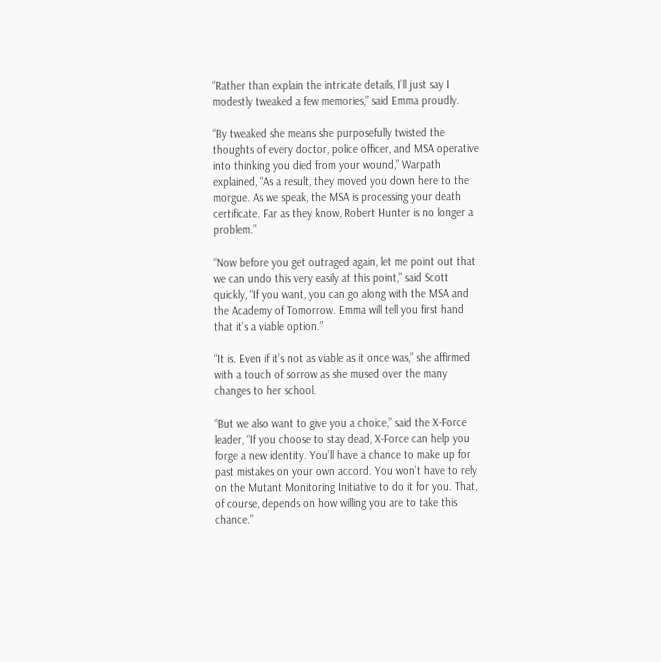“Rather than explain the intricate details, I’ll just say I modestly tweaked a few memories,” said Emma proudly.

“By tweaked she means she purposefully twisted the thoughts of every doctor, police officer, and MSA operative into thinking you died from your wound,” Warpath explained, “As a result, they moved you down here to the morgue. As we speak, the MSA is processing your death certificate. Far as they know, Robert Hunter is no longer a problem.”

“Now before you get outraged again, let me point out that we can undo this very easily at this point,” said Scott quickly, “If you want, you can go along with the MSA and the Academy of Tomorrow. Emma will tell you first hand that it’s a viable option.”

“It is. Even if it’s not as viable as it once was,” she affirmed with a touch of sorrow as she mused over the many changes to her school.

“But we also want to give you a choice,” said the X-Force leader, “If you choose to stay dead, X-Force can help you forge a new identity. You’ll have a chance to make up for past mistakes on your own accord. You won’t have to rely on the Mutant Monitoring Initiative to do it for you. That, of course, depends on how willing you are to take this chance.”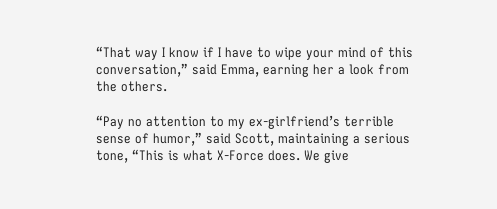“That way I know if I have to wipe your mind of this conversation,” said Emma, earning her a look from the others.

“Pay no attention to my ex-girlfriend’s terrible sense of humor,” said Scott, maintaining a serious tone, “This is what X-Force does. We give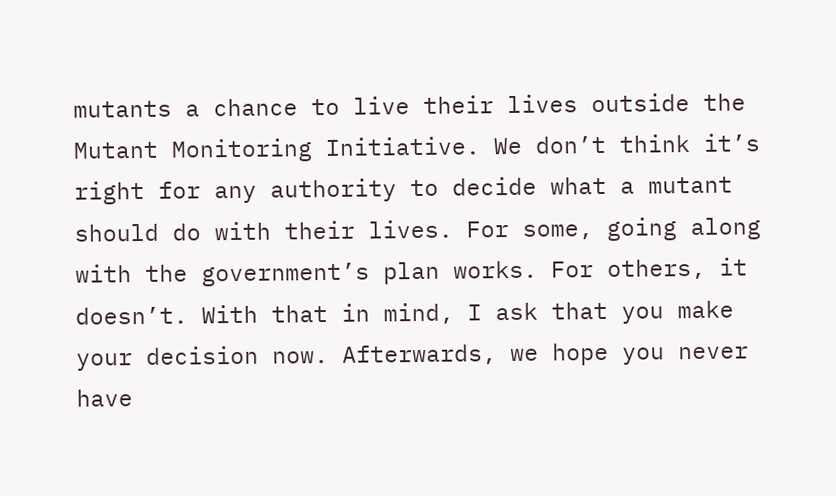mutants a chance to live their lives outside the Mutant Monitoring Initiative. We don’t think it’s right for any authority to decide what a mutant should do with their lives. For some, going along with the government’s plan works. For others, it doesn’t. With that in mind, I ask that you make your decision now. Afterwards, we hope you never have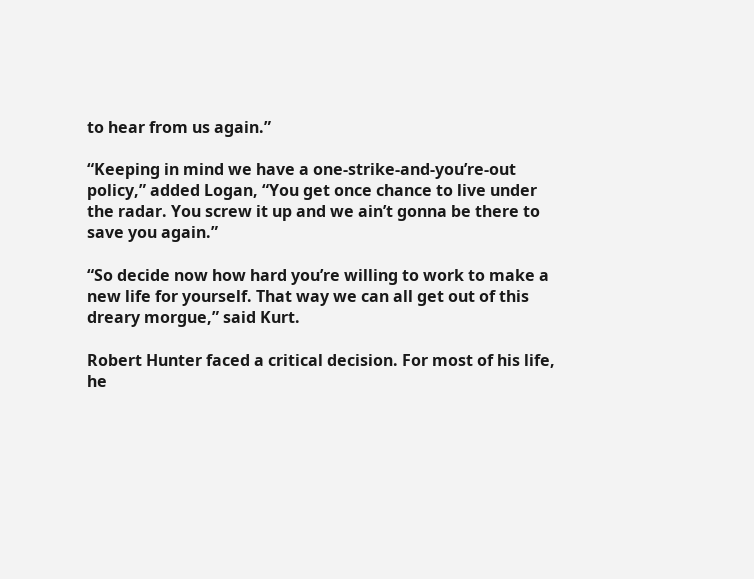to hear from us again.”

“Keeping in mind we have a one-strike-and-you’re-out policy,” added Logan, “You get once chance to live under the radar. You screw it up and we ain’t gonna be there to save you again.”

“So decide now how hard you’re willing to work to make a new life for yourself. That way we can all get out of this dreary morgue,” said Kurt.

Robert Hunter faced a critical decision. For most of his life, he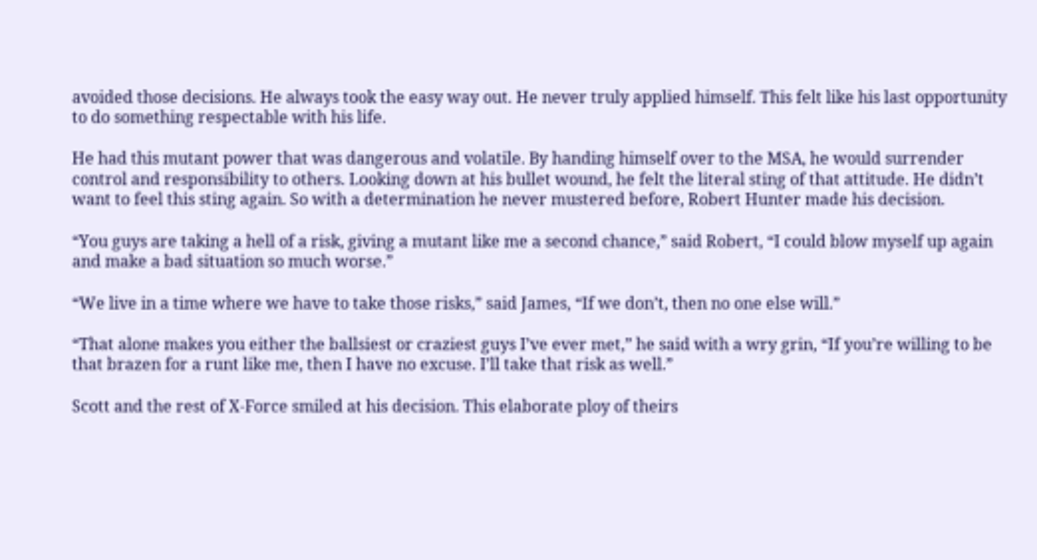avoided those decisions. He always took the easy way out. He never truly applied himself. This felt like his last opportunity to do something respectable with his life.

He had this mutant power that was dangerous and volatile. By handing himself over to the MSA, he would surrender control and responsibility to others. Looking down at his bullet wound, he felt the literal sting of that attitude. He didn’t want to feel this sting again. So with a determination he never mustered before, Robert Hunter made his decision.

“You guys are taking a hell of a risk, giving a mutant like me a second chance,” said Robert, “I could blow myself up again and make a bad situation so much worse.”

“We live in a time where we have to take those risks,” said James, “If we don’t, then no one else will.”

“That alone makes you either the ballsiest or craziest guys I’ve ever met,” he said with a wry grin, “If you’re willing to be that brazen for a runt like me, then I have no excuse. I’ll take that risk as well.”

Scott and the rest of X-Force smiled at his decision. This elaborate ploy of theirs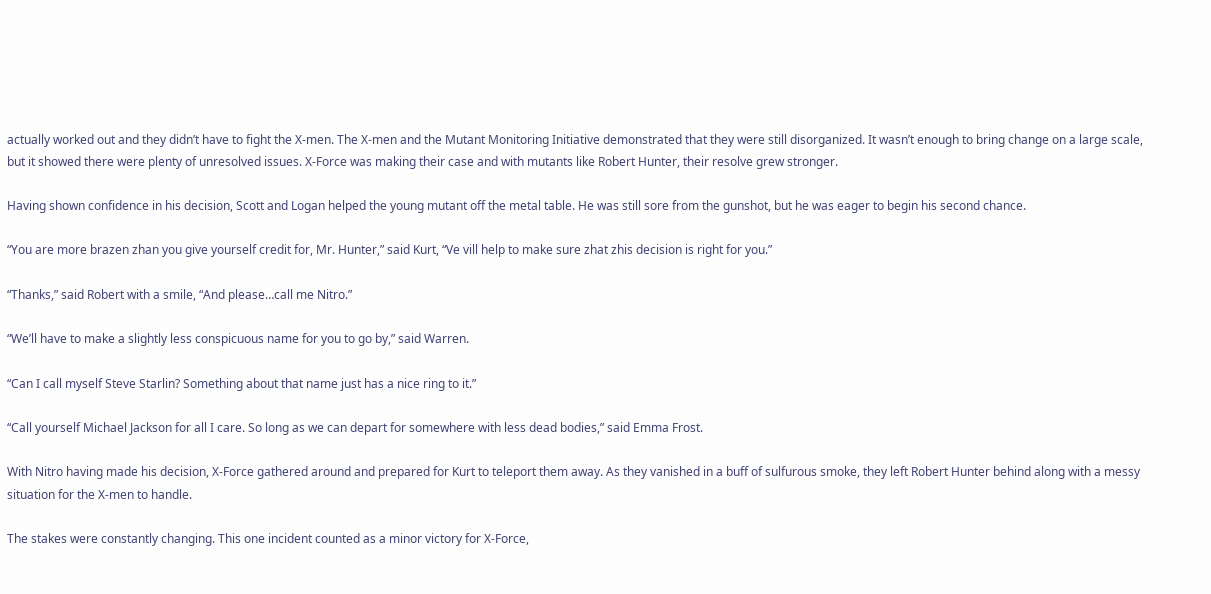actually worked out and they didn’t have to fight the X-men. The X-men and the Mutant Monitoring Initiative demonstrated that they were still disorganized. It wasn’t enough to bring change on a large scale, but it showed there were plenty of unresolved issues. X-Force was making their case and with mutants like Robert Hunter, their resolve grew stronger.

Having shown confidence in his decision, Scott and Logan helped the young mutant off the metal table. He was still sore from the gunshot, but he was eager to begin his second chance.

“You are more brazen zhan you give yourself credit for, Mr. Hunter,” said Kurt, “Ve vill help to make sure zhat zhis decision is right for you.”

“Thanks,” said Robert with a smile, “And please…call me Nitro.”

“We’ll have to make a slightly less conspicuous name for you to go by,” said Warren.

“Can I call myself Steve Starlin? Something about that name just has a nice ring to it.”

“Call yourself Michael Jackson for all I care. So long as we can depart for somewhere with less dead bodies,” said Emma Frost.

With Nitro having made his decision, X-Force gathered around and prepared for Kurt to teleport them away. As they vanished in a buff of sulfurous smoke, they left Robert Hunter behind along with a messy situation for the X-men to handle.

The stakes were constantly changing. This one incident counted as a minor victory for X-Force,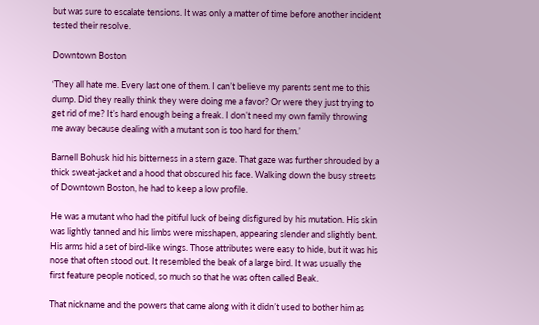but was sure to escalate tensions. It was only a matter of time before another incident tested their resolve.

Downtown Boston

‘They all hate me. Every last one of them. I can’t believe my parents sent me to this dump. Did they really think they were doing me a favor? Or were they just trying to get rid of me? It’s hard enough being a freak. I don’t need my own family throwing me away because dealing with a mutant son is too hard for them.’

Barnell Bohusk hid his bitterness in a stern gaze. That gaze was further shrouded by a thick sweat-jacket and a hood that obscured his face. Walking down the busy streets of Downtown Boston, he had to keep a low profile.

He was a mutant who had the pitiful luck of being disfigured by his mutation. His skin was lightly tanned and his limbs were misshapen, appearing slender and slightly bent. His arms hid a set of bird-like wings. Those attributes were easy to hide, but it was his nose that often stood out. It resembled the beak of a large bird. It was usually the first feature people noticed, so much so that he was often called Beak.

That nickname and the powers that came along with it didn’t used to bother him as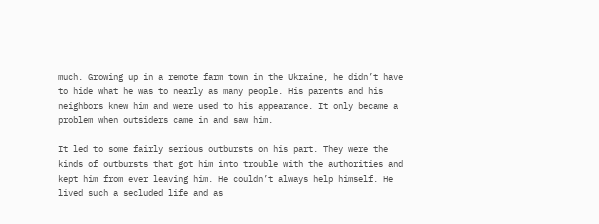much. Growing up in a remote farm town in the Ukraine, he didn’t have to hide what he was to nearly as many people. His parents and his neighbors knew him and were used to his appearance. It only became a problem when outsiders came in and saw him.

It led to some fairly serious outbursts on his part. They were the kinds of outbursts that got him into trouble with the authorities and kept him from ever leaving him. He couldn’t always help himself. He lived such a secluded life and as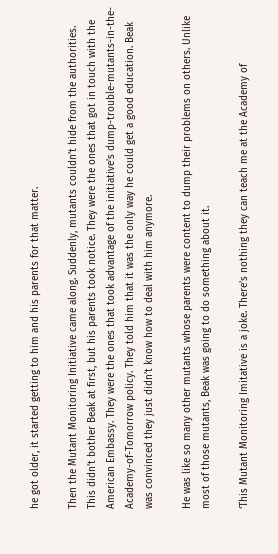he got older, it started getting to him and his parents for that matter.

Then the Mutant Monitoring Initiative came along. Suddenly, mutants couldn’t hide from the authorities. This didn’t bother Beak at first, but his parents took notice. They were the ones that got in touch with the American Embassy. They were the ones that took advantage of the initiative’s dump-trouble-mutants-in-the-Academy-of-Tomorrow policy. They told him that it was the only way he could get a good education. Beak was convinced they just didn’t know how to deal with him anymore.

He was like so many other mutants whose parents were content to dump their problems on others. Unlike most of those mutants, Beak was going to do something about it.

‘This Mutant Monitoring Imitative is a joke. There’s nothing they can teach me at the Academy of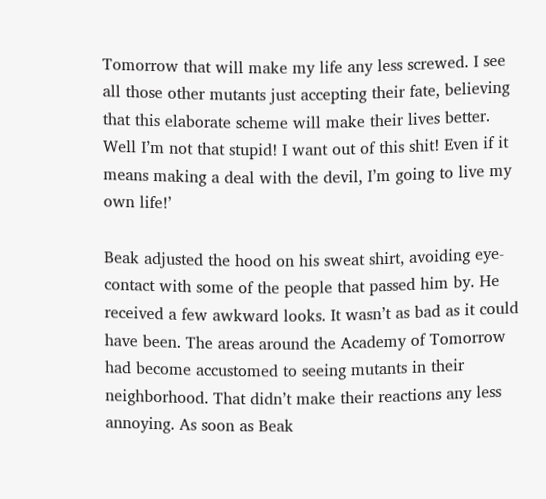Tomorrow that will make my life any less screwed. I see all those other mutants just accepting their fate, believing that this elaborate scheme will make their lives better. Well I’m not that stupid! I want out of this shit! Even if it means making a deal with the devil, I’m going to live my own life!’

Beak adjusted the hood on his sweat shirt, avoiding eye-contact with some of the people that passed him by. He received a few awkward looks. It wasn’t as bad as it could have been. The areas around the Academy of Tomorrow had become accustomed to seeing mutants in their neighborhood. That didn’t make their reactions any less annoying. As soon as Beak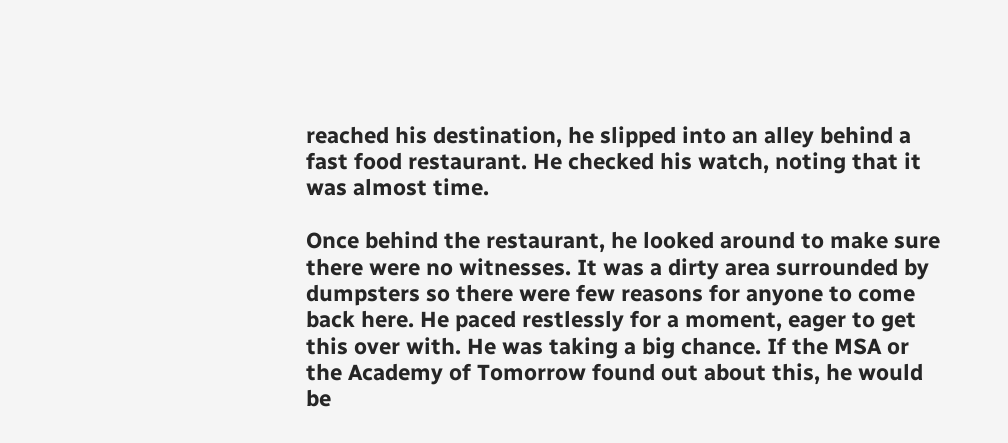reached his destination, he slipped into an alley behind a fast food restaurant. He checked his watch, noting that it was almost time.

Once behind the restaurant, he looked around to make sure there were no witnesses. It was a dirty area surrounded by dumpsters so there were few reasons for anyone to come back here. He paced restlessly for a moment, eager to get this over with. He was taking a big chance. If the MSA or the Academy of Tomorrow found out about this, he would be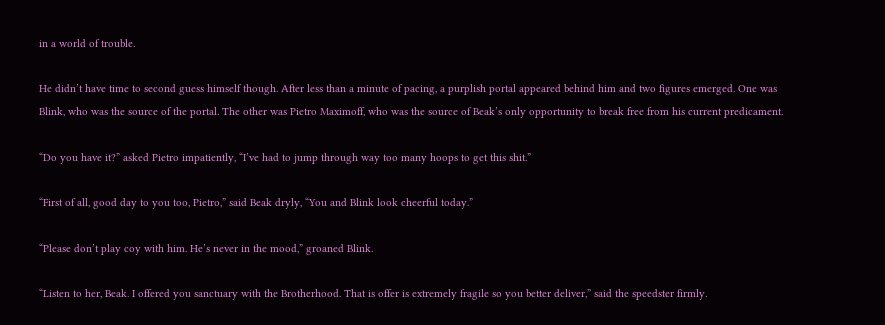in a world of trouble.

He didn’t have time to second guess himself though. After less than a minute of pacing, a purplish portal appeared behind him and two figures emerged. One was Blink, who was the source of the portal. The other was Pietro Maximoff, who was the source of Beak’s only opportunity to break free from his current predicament.

“Do you have it?” asked Pietro impatiently, “I’ve had to jump through way too many hoops to get this shit.”

“First of all, good day to you too, Pietro,” said Beak dryly, “You and Blink look cheerful today.”

“Please don’t play coy with him. He’s never in the mood,” groaned Blink.

“Listen to her, Beak. I offered you sanctuary with the Brotherhood. That is offer is extremely fragile so you better deliver,” said the speedster firmly.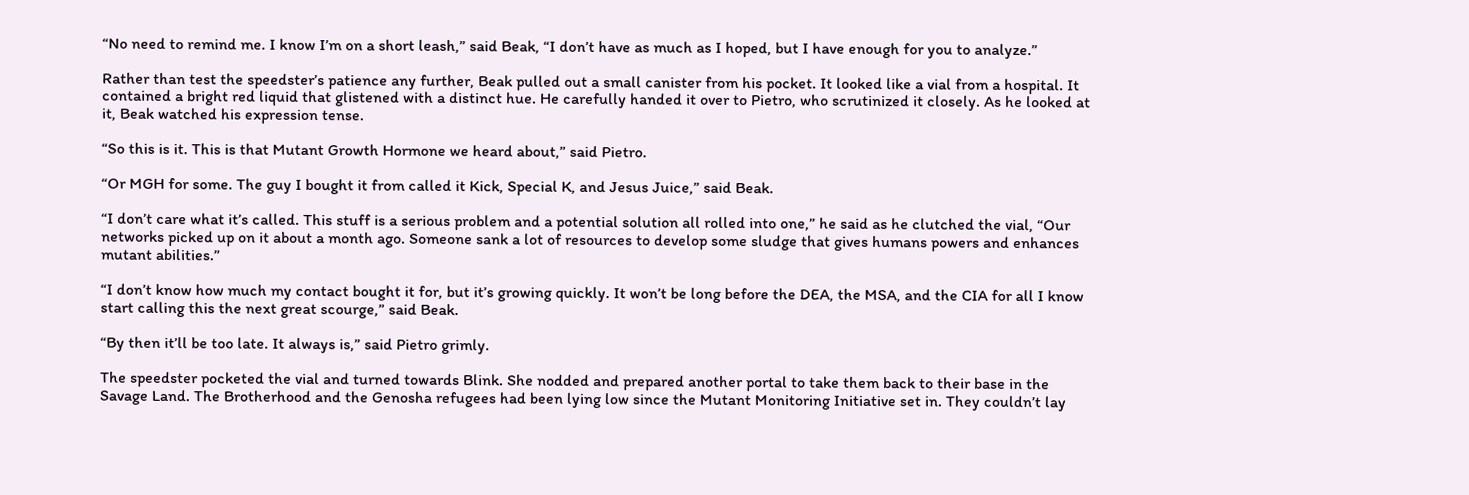“No need to remind me. I know I’m on a short leash,” said Beak, “I don’t have as much as I hoped, but I have enough for you to analyze.”

Rather than test the speedster’s patience any further, Beak pulled out a small canister from his pocket. It looked like a vial from a hospital. It contained a bright red liquid that glistened with a distinct hue. He carefully handed it over to Pietro, who scrutinized it closely. As he looked at it, Beak watched his expression tense.

“So this is it. This is that Mutant Growth Hormone we heard about,” said Pietro.

“Or MGH for some. The guy I bought it from called it Kick, Special K, and Jesus Juice,” said Beak.

“I don’t care what it’s called. This stuff is a serious problem and a potential solution all rolled into one,” he said as he clutched the vial, “Our networks picked up on it about a month ago. Someone sank a lot of resources to develop some sludge that gives humans powers and enhances mutant abilities.”

“I don’t know how much my contact bought it for, but it’s growing quickly. It won’t be long before the DEA, the MSA, and the CIA for all I know start calling this the next great scourge,” said Beak.

“By then it’ll be too late. It always is,” said Pietro grimly.

The speedster pocketed the vial and turned towards Blink. She nodded and prepared another portal to take them back to their base in the Savage Land. The Brotherhood and the Genosha refugees had been lying low since the Mutant Monitoring Initiative set in. They couldn’t lay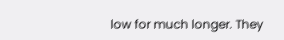low for much longer. They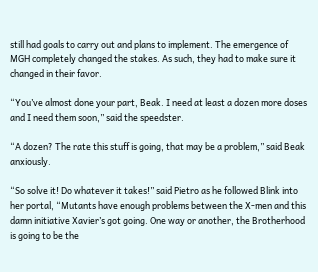still had goals to carry out and plans to implement. The emergence of MGH completely changed the stakes. As such, they had to make sure it changed in their favor.

“You’ve almost done your part, Beak. I need at least a dozen more doses and I need them soon,” said the speedster.

“A dozen? The rate this stuff is going, that may be a problem,” said Beak anxiously.

“So solve it! Do whatever it takes!” said Pietro as he followed Blink into her portal, “Mutants have enough problems between the X-men and this damn initiative Xavier’s got going. One way or another, the Brotherhood is going to be the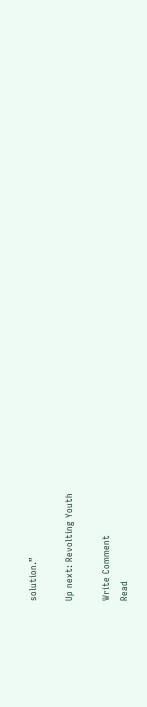solution.”

Up next: Revolting Youth

Write Comment
Read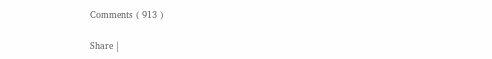Comments ( 913 )

Share |